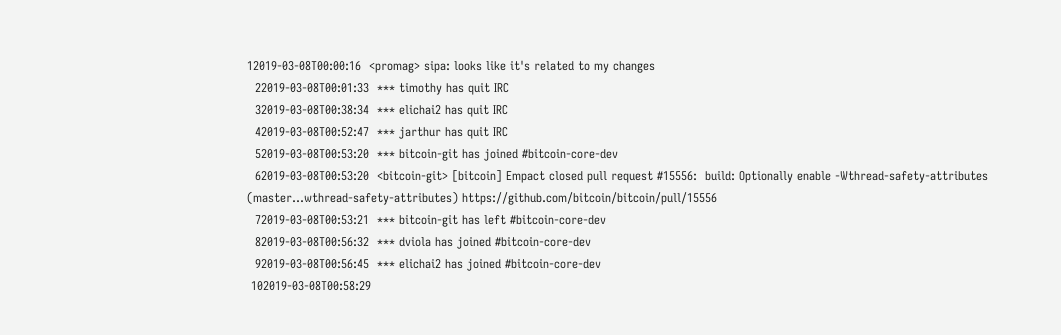12019-03-08T00:00:16  <promag> sipa: looks like it's related to my changes
  22019-03-08T00:01:33  *** timothy has quit IRC
  32019-03-08T00:38:34  *** elichai2 has quit IRC
  42019-03-08T00:52:47  *** jarthur has quit IRC
  52019-03-08T00:53:20  *** bitcoin-git has joined #bitcoin-core-dev
  62019-03-08T00:53:20  <bitcoin-git> [bitcoin] Empact closed pull request #15556:  build: Optionally enable -Wthread-safety-attributes (master...wthread-safety-attributes) https://github.com/bitcoin/bitcoin/pull/15556
  72019-03-08T00:53:21  *** bitcoin-git has left #bitcoin-core-dev
  82019-03-08T00:56:32  *** dviola has joined #bitcoin-core-dev
  92019-03-08T00:56:45  *** elichai2 has joined #bitcoin-core-dev
 102019-03-08T00:58:29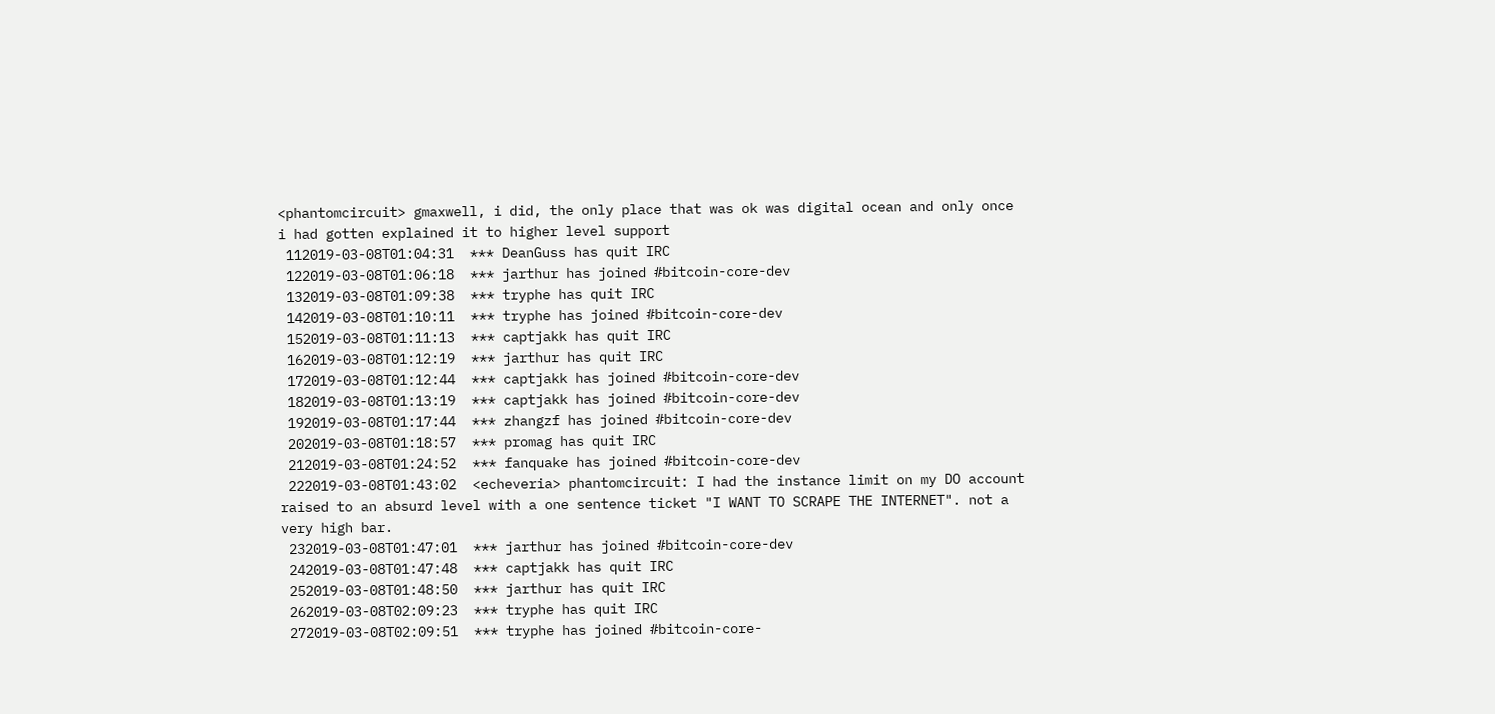<phantomcircuit> gmaxwell, i did, the only place that was ok was digital ocean and only once i had gotten explained it to higher level support
 112019-03-08T01:04:31  *** DeanGuss has quit IRC
 122019-03-08T01:06:18  *** jarthur has joined #bitcoin-core-dev
 132019-03-08T01:09:38  *** tryphe has quit IRC
 142019-03-08T01:10:11  *** tryphe has joined #bitcoin-core-dev
 152019-03-08T01:11:13  *** captjakk has quit IRC
 162019-03-08T01:12:19  *** jarthur has quit IRC
 172019-03-08T01:12:44  *** captjakk has joined #bitcoin-core-dev
 182019-03-08T01:13:19  *** captjakk has joined #bitcoin-core-dev
 192019-03-08T01:17:44  *** zhangzf has joined #bitcoin-core-dev
 202019-03-08T01:18:57  *** promag has quit IRC
 212019-03-08T01:24:52  *** fanquake has joined #bitcoin-core-dev
 222019-03-08T01:43:02  <echeveria> phantomcircuit: I had the instance limit on my DO account raised to an absurd level with a one sentence ticket "I WANT TO SCRAPE THE INTERNET". not a very high bar.
 232019-03-08T01:47:01  *** jarthur has joined #bitcoin-core-dev
 242019-03-08T01:47:48  *** captjakk has quit IRC
 252019-03-08T01:48:50  *** jarthur has quit IRC
 262019-03-08T02:09:23  *** tryphe has quit IRC
 272019-03-08T02:09:51  *** tryphe has joined #bitcoin-core-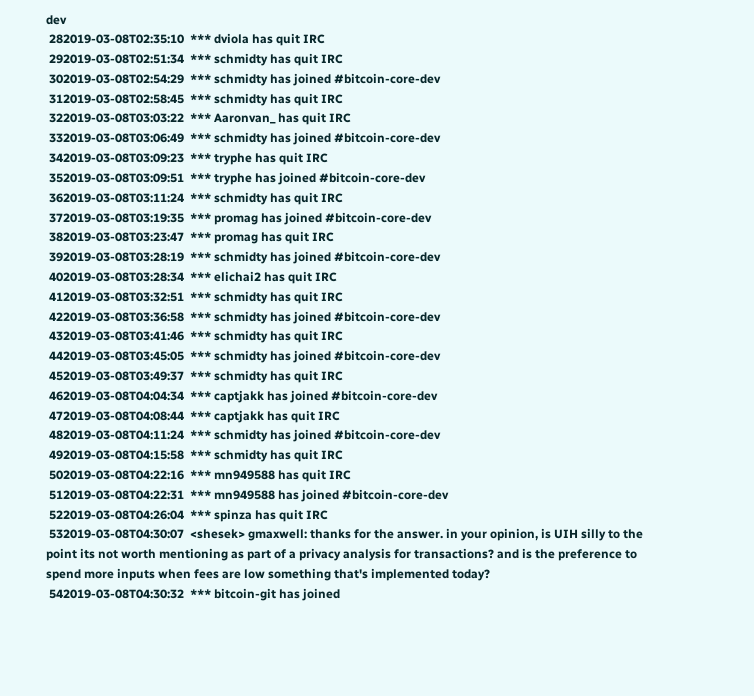dev
 282019-03-08T02:35:10  *** dviola has quit IRC
 292019-03-08T02:51:34  *** schmidty has quit IRC
 302019-03-08T02:54:29  *** schmidty has joined #bitcoin-core-dev
 312019-03-08T02:58:45  *** schmidty has quit IRC
 322019-03-08T03:03:22  *** Aaronvan_ has quit IRC
 332019-03-08T03:06:49  *** schmidty has joined #bitcoin-core-dev
 342019-03-08T03:09:23  *** tryphe has quit IRC
 352019-03-08T03:09:51  *** tryphe has joined #bitcoin-core-dev
 362019-03-08T03:11:24  *** schmidty has quit IRC
 372019-03-08T03:19:35  *** promag has joined #bitcoin-core-dev
 382019-03-08T03:23:47  *** promag has quit IRC
 392019-03-08T03:28:19  *** schmidty has joined #bitcoin-core-dev
 402019-03-08T03:28:34  *** elichai2 has quit IRC
 412019-03-08T03:32:51  *** schmidty has quit IRC
 422019-03-08T03:36:58  *** schmidty has joined #bitcoin-core-dev
 432019-03-08T03:41:46  *** schmidty has quit IRC
 442019-03-08T03:45:05  *** schmidty has joined #bitcoin-core-dev
 452019-03-08T03:49:37  *** schmidty has quit IRC
 462019-03-08T04:04:34  *** captjakk has joined #bitcoin-core-dev
 472019-03-08T04:08:44  *** captjakk has quit IRC
 482019-03-08T04:11:24  *** schmidty has joined #bitcoin-core-dev
 492019-03-08T04:15:58  *** schmidty has quit IRC
 502019-03-08T04:22:16  *** mn949588 has quit IRC
 512019-03-08T04:22:31  *** mn949588 has joined #bitcoin-core-dev
 522019-03-08T04:26:04  *** spinza has quit IRC
 532019-03-08T04:30:07  <shesek> gmaxwell: thanks for the answer. in your opinion, is UIH silly to the point its not worth mentioning as part of a privacy analysis for transactions? and is the preference to spend more inputs when fees are low something that's implemented today?
 542019-03-08T04:30:32  *** bitcoin-git has joined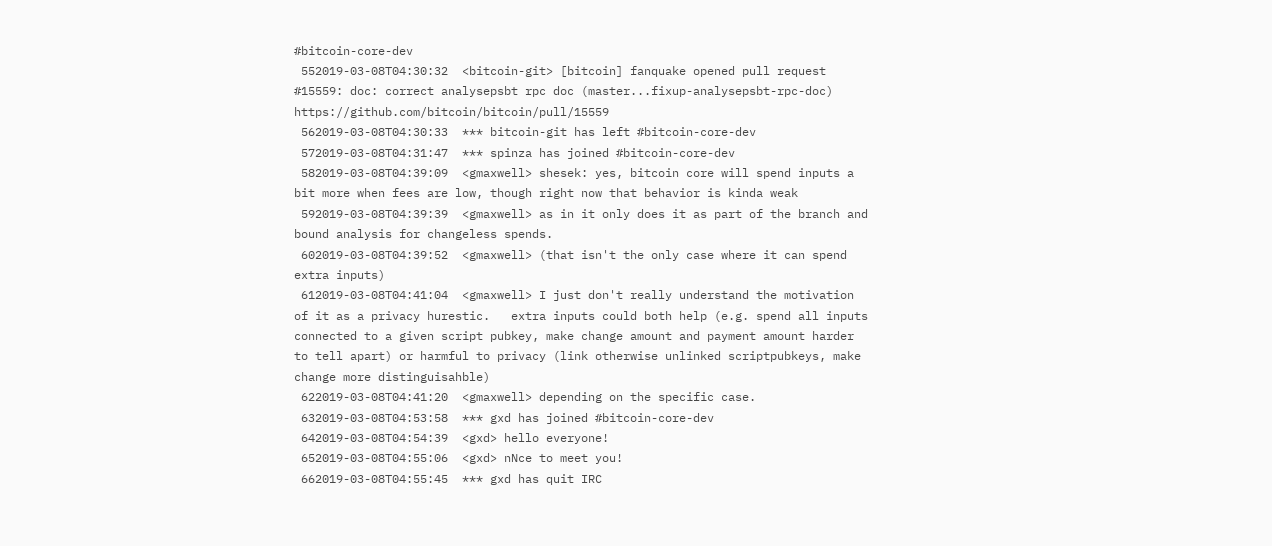#bitcoin-core-dev
 552019-03-08T04:30:32  <bitcoin-git> [bitcoin] fanquake opened pull request #15559: doc: correct analysepsbt rpc doc (master...fixup-analysepsbt-rpc-doc) https://github.com/bitcoin/bitcoin/pull/15559
 562019-03-08T04:30:33  *** bitcoin-git has left #bitcoin-core-dev
 572019-03-08T04:31:47  *** spinza has joined #bitcoin-core-dev
 582019-03-08T04:39:09  <gmaxwell> shesek: yes, bitcoin core will spend inputs a bit more when fees are low, though right now that behavior is kinda weak
 592019-03-08T04:39:39  <gmaxwell> as in it only does it as part of the branch and bound analysis for changeless spends.
 602019-03-08T04:39:52  <gmaxwell> (that isn't the only case where it can spend extra inputs)
 612019-03-08T04:41:04  <gmaxwell> I just don't really understand the motivation of it as a privacy hurestic.   extra inputs could both help (e.g. spend all inputs connected to a given script pubkey, make change amount and payment amount harder to tell apart) or harmful to privacy (link otherwise unlinked scriptpubkeys, make change more distinguisahble)
 622019-03-08T04:41:20  <gmaxwell> depending on the specific case.
 632019-03-08T04:53:58  *** gxd has joined #bitcoin-core-dev
 642019-03-08T04:54:39  <gxd> hello everyone!
 652019-03-08T04:55:06  <gxd> nNce to meet you!
 662019-03-08T04:55:45  *** gxd has quit IRC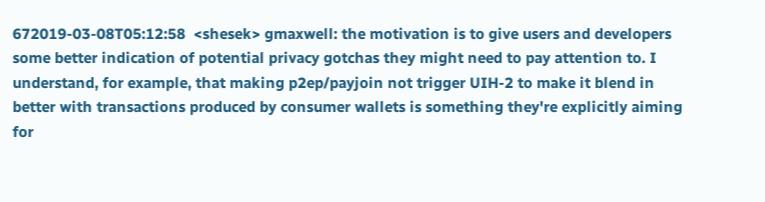672019-03-08T05:12:58  <shesek> gmaxwell: the motivation is to give users and developers some better indication of potential privacy gotchas they might need to pay attention to. I understand, for example, that making p2ep/payjoin not trigger UIH-2 to make it blend in better with transactions produced by consumer wallets is something they're explicitly aiming for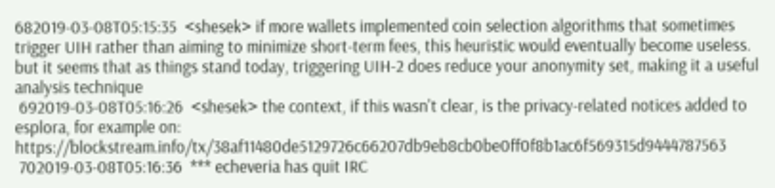682019-03-08T05:15:35  <shesek> if more wallets implemented coin selection algorithms that sometimes trigger UIH rather than aiming to minimize short-term fees, this heuristic would eventually become useless. but it seems that as things stand today, triggering UIH-2 does reduce your anonymity set, making it a useful analysis technique
 692019-03-08T05:16:26  <shesek> the context, if this wasn't clear, is the privacy-related notices added to esplora, for example on: https://blockstream.info/tx/38af11480de5129726c66207db9eb8cb0be0ff0f8b1ac6f569315d9444787563
 702019-03-08T05:16:36  *** echeveria has quit IRC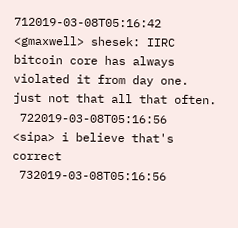712019-03-08T05:16:42  <gmaxwell> shesek: IIRC bitcoin core has always violated it from day one. just not that all that often.
 722019-03-08T05:16:56  <sipa> i believe that's correct
 732019-03-08T05:16:56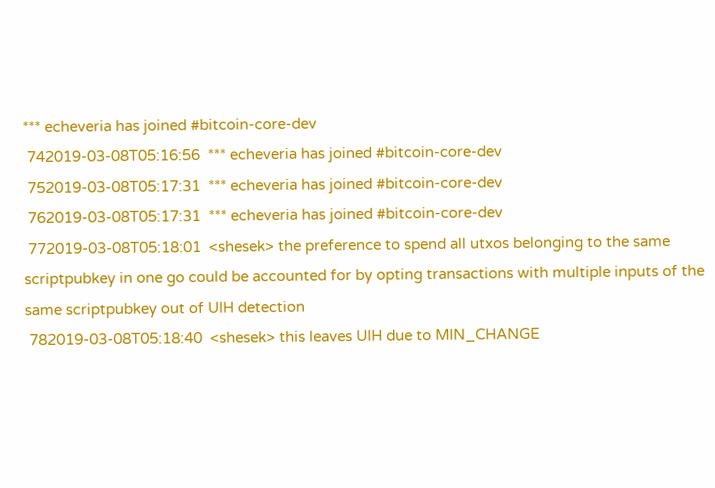*** echeveria has joined #bitcoin-core-dev
 742019-03-08T05:16:56  *** echeveria has joined #bitcoin-core-dev
 752019-03-08T05:17:31  *** echeveria has joined #bitcoin-core-dev
 762019-03-08T05:17:31  *** echeveria has joined #bitcoin-core-dev
 772019-03-08T05:18:01  <shesek> the preference to spend all utxos belonging to the same scriptpubkey in one go could be accounted for by opting transactions with multiple inputs of the same scriptpubkey out of UIH detection
 782019-03-08T05:18:40  <shesek> this leaves UIH due to MIN_CHANGE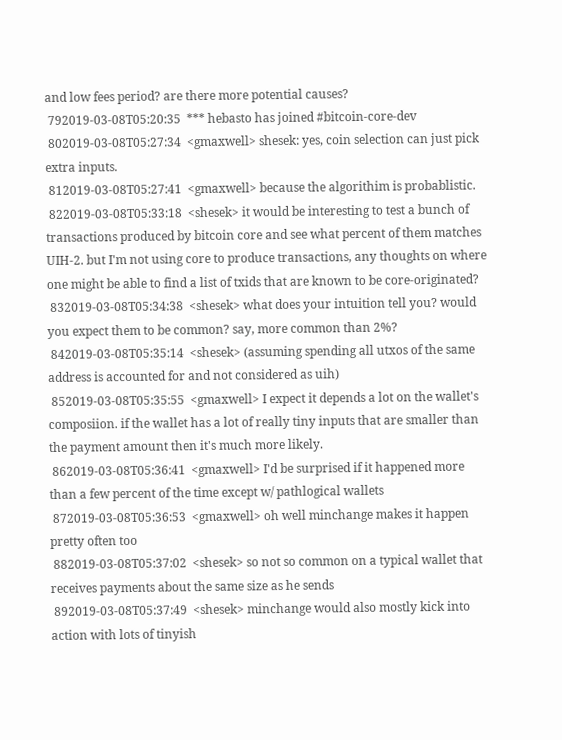and low fees period? are there more potential causes?
 792019-03-08T05:20:35  *** hebasto has joined #bitcoin-core-dev
 802019-03-08T05:27:34  <gmaxwell> shesek: yes, coin selection can just pick extra inputs.
 812019-03-08T05:27:41  <gmaxwell> because the algorithim is probablistic.
 822019-03-08T05:33:18  <shesek> it would be interesting to test a bunch of transactions produced by bitcoin core and see what percent of them matches UIH-2. but I'm not using core to produce transactions, any thoughts on where one might be able to find a list of txids that are known to be core-originated?
 832019-03-08T05:34:38  <shesek> what does your intuition tell you? would you expect them to be common? say, more common than 2%?
 842019-03-08T05:35:14  <shesek> (assuming spending all utxos of the same address is accounted for and not considered as uih)
 852019-03-08T05:35:55  <gmaxwell> I expect it depends a lot on the wallet's composiion. if the wallet has a lot of really tiny inputs that are smaller than the payment amount then it's much more likely.
 862019-03-08T05:36:41  <gmaxwell> I'd be surprised if it happened more than a few percent of the time except w/ pathlogical wallets
 872019-03-08T05:36:53  <gmaxwell> oh well minchange makes it happen pretty often too
 882019-03-08T05:37:02  <shesek> so not so common on a typical wallet that receives payments about the same size as he sends
 892019-03-08T05:37:49  <shesek> minchange would also mostly kick into action with lots of tinyish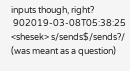inputs though, right?
 902019-03-08T05:38:25  <shesek> s/sends$/sends?/ (was meant as a question)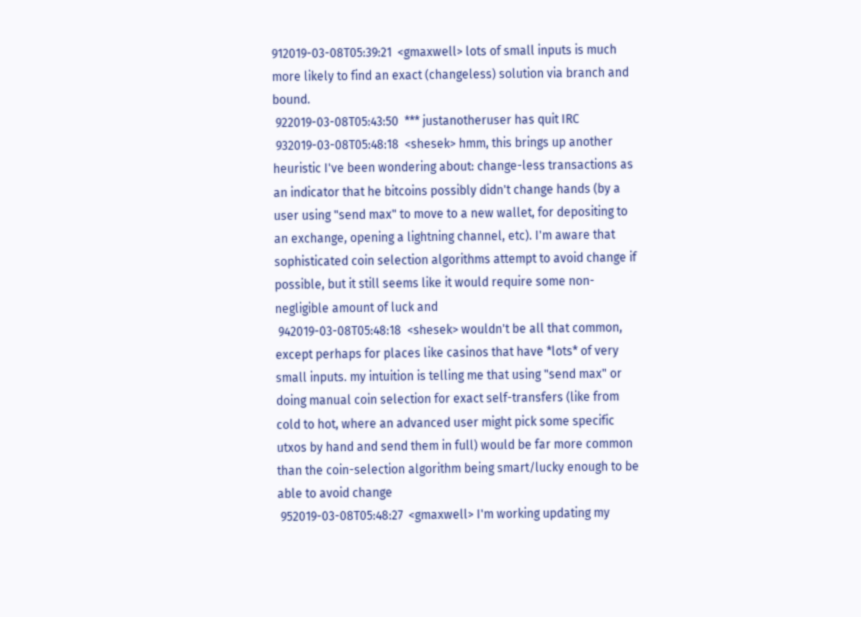912019-03-08T05:39:21  <gmaxwell> lots of small inputs is much more likely to find an exact (changeless) solution via branch and bound.
 922019-03-08T05:43:50  *** justanotheruser has quit IRC
 932019-03-08T05:48:18  <shesek> hmm, this brings up another heuristic I've been wondering about: change-less transactions as an indicator that he bitcoins possibly didn't change hands (by a user using "send max" to move to a new wallet, for depositing to an exchange, opening a lightning channel, etc). I'm aware that sophisticated coin selection algorithms attempt to avoid change if possible, but it still seems like it would require some non-negligible amount of luck and
 942019-03-08T05:48:18  <shesek> wouldn't be all that common, except perhaps for places like casinos that have *lots* of very small inputs. my intuition is telling me that using "send max" or doing manual coin selection for exact self-transfers (like from cold to hot, where an advanced user might pick some specific utxos by hand and send them in full) would be far more common than the coin-selection algorithm being smart/lucky enough to be able to avoid change
 952019-03-08T05:48:27  <gmaxwell> I'm working updating my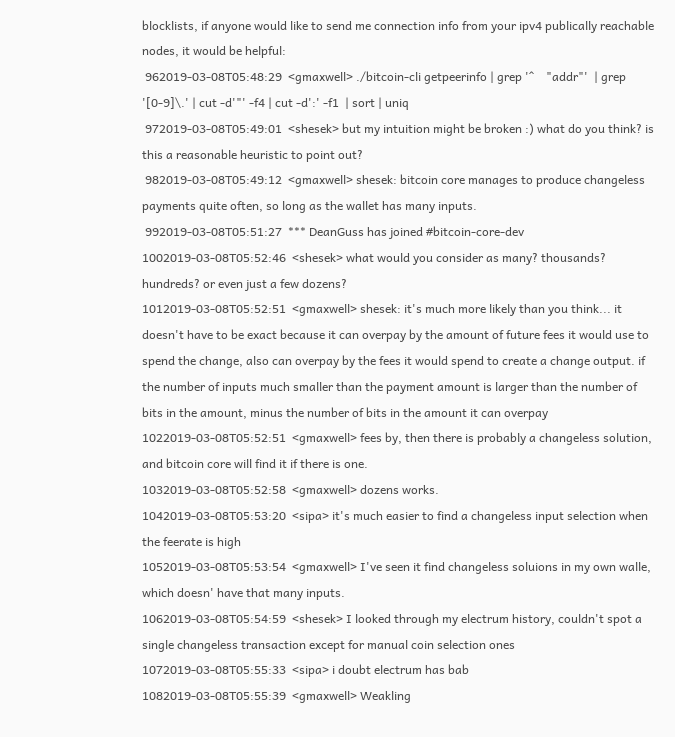blocklists, if anyone would like to send me connection info from your ipv4 publically reachable nodes, it would be helpful:
 962019-03-08T05:48:29  <gmaxwell> ./bitcoin-cli getpeerinfo | grep '^    "addr"'  | grep '[0-9]\.' | cut -d'"' -f4 | cut -d':' -f1  | sort | uniq
 972019-03-08T05:49:01  <shesek> but my intuition might be broken :) what do you think? is this a reasonable heuristic to point out?
 982019-03-08T05:49:12  <gmaxwell> shesek: bitcoin core manages to produce changeless payments quite often, so long as the wallet has many inputs.
 992019-03-08T05:51:27  *** DeanGuss has joined #bitcoin-core-dev
1002019-03-08T05:52:46  <shesek> what would you consider as many? thousands? hundreds? or even just a few dozens?
1012019-03-08T05:52:51  <gmaxwell> shesek: it's much more likely than you think... it doesn't have to be exact because it can overpay by the amount of future fees it would use to spend the change, also can overpay by the fees it would spend to create a change output. if the number of inputs much smaller than the payment amount is larger than the number of bits in the amount, minus the number of bits in the amount it can overpay
1022019-03-08T05:52:51  <gmaxwell> fees by, then there is probably a changeless solution, and bitcoin core will find it if there is one.
1032019-03-08T05:52:58  <gmaxwell> dozens works.
1042019-03-08T05:53:20  <sipa> it's much easier to find a changeless input selection when the feerate is high
1052019-03-08T05:53:54  <gmaxwell> I've seen it find changeless soluions in my own walle, which doesn' have that many inputs.
1062019-03-08T05:54:59  <shesek> I looked through my electrum history, couldn't spot a single changeless transaction except for manual coin selection ones
1072019-03-08T05:55:33  <sipa> i doubt electrum has bab
1082019-03-08T05:55:39  <gmaxwell> Weakling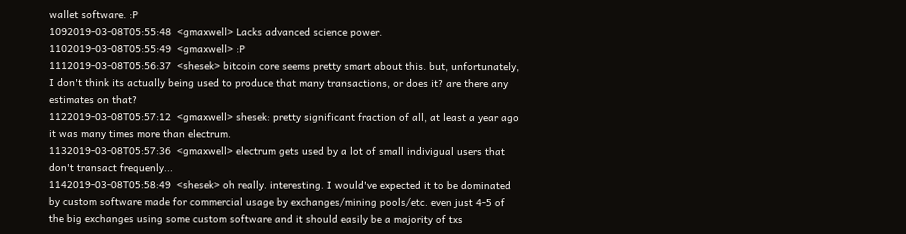wallet software. :P
1092019-03-08T05:55:48  <gmaxwell> Lacks advanced science power.
1102019-03-08T05:55:49  <gmaxwell> :P
1112019-03-08T05:56:37  <shesek> bitcoin core seems pretty smart about this. but, unfortunately, I don't think its actually being used to produce that many transactions, or does it? are there any estimates on that?
1122019-03-08T05:57:12  <gmaxwell> shesek: pretty significant fraction of all, at least a year ago it was many times more than electrum.
1132019-03-08T05:57:36  <gmaxwell> electrum gets used by a lot of small indivigual users that don't transact frequenly...
1142019-03-08T05:58:49  <shesek> oh really. interesting. I would've expected it to be dominated by custom software made for commercial usage by exchanges/mining pools/etc. even just 4-5 of the big exchanges using some custom software and it should easily be a majority of txs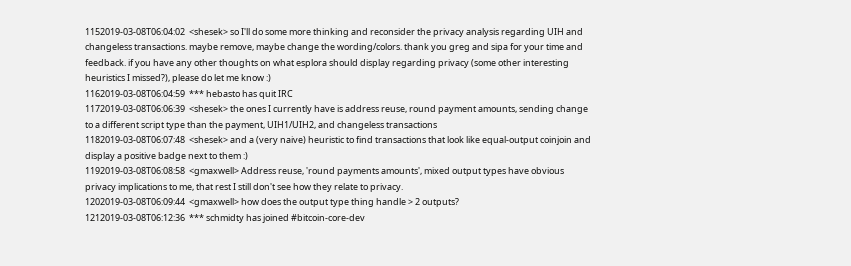1152019-03-08T06:04:02  <shesek> so I'll do some more thinking and reconsider the privacy analysis regarding UIH and changeless transactions. maybe remove, maybe change the wording/colors. thank you greg and sipa for your time and feedback. if you have any other thoughts on what esplora should display regarding privacy (some other interesting heuristics I missed?), please do let me know :)
1162019-03-08T06:04:59  *** hebasto has quit IRC
1172019-03-08T06:06:39  <shesek> the ones I currently have is address reuse, round payment amounts, sending change to a different script type than the payment, UIH1/UIH2, and changeless transactions
1182019-03-08T06:07:48  <shesek> and a (very naive) heuristic to find transactions that look like equal-output coinjoin and display a positive badge next to them :)
1192019-03-08T06:08:58  <gmaxwell> Address reuse, 'round payments amounts', mixed output types have obvious privacy implications to me, that rest I still don't see how they relate to privacy.
1202019-03-08T06:09:44  <gmaxwell> how does the output type thing handle > 2 outputs?
1212019-03-08T06:12:36  *** schmidty has joined #bitcoin-core-dev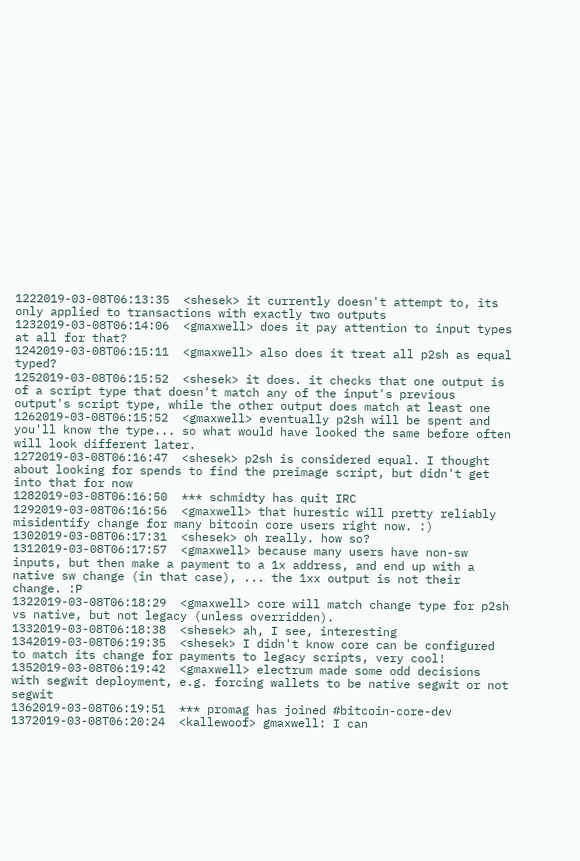1222019-03-08T06:13:35  <shesek> it currently doesn't attempt to, its only applied to transactions with exactly two outputs
1232019-03-08T06:14:06  <gmaxwell> does it pay attention to input types at all for that?
1242019-03-08T06:15:11  <gmaxwell> also does it treat all p2sh as equal typed?
1252019-03-08T06:15:52  <shesek> it does. it checks that one output is of a script type that doesn't match any of the input's previous output's script type, while the other output does match at least one
1262019-03-08T06:15:52  <gmaxwell> eventually p2sh will be spent and you'll know the type... so what would have looked the same before often will look different later.
1272019-03-08T06:16:47  <shesek> p2sh is considered equal. I thought about looking for spends to find the preimage script, but didn't get into that for now
1282019-03-08T06:16:50  *** schmidty has quit IRC
1292019-03-08T06:16:56  <gmaxwell> that hurestic will pretty reliably misidentify change for many bitcoin core users right now. :)
1302019-03-08T06:17:31  <shesek> oh really. how so?
1312019-03-08T06:17:57  <gmaxwell> because many users have non-sw inputs, but then make a payment to a 1x address, and end up with a native sw change (in that case), ... the 1xx output is not their change. :P
1322019-03-08T06:18:29  <gmaxwell> core will match change type for p2sh vs native, but not legacy (unless overridden).
1332019-03-08T06:18:38  <shesek> ah, I see, interesting
1342019-03-08T06:19:35  <shesek> I didn't know core can be configured to match its change for payments to legacy scripts, very cool!
1352019-03-08T06:19:42  <gmaxwell> electrum made some odd decisions with segwit deployment, e.g. forcing wallets to be native segwit or not segwit
1362019-03-08T06:19:51  *** promag has joined #bitcoin-core-dev
1372019-03-08T06:20:24  <kallewoof> gmaxwell: I can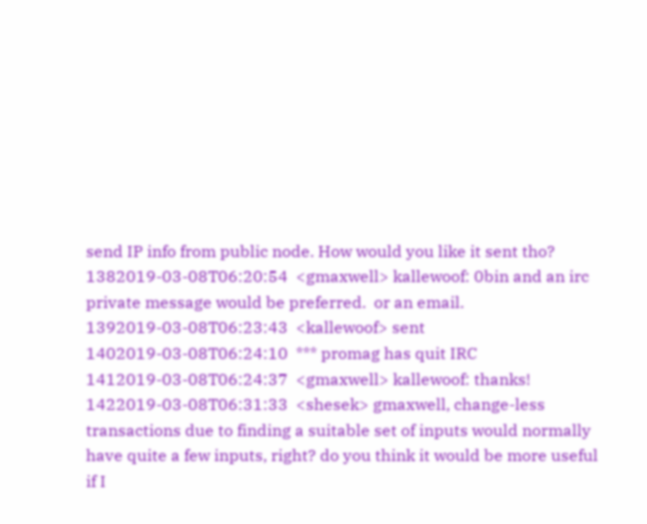send IP info from public node. How would you like it sent tho?
1382019-03-08T06:20:54  <gmaxwell> kallewoof: 0bin and an irc private message would be preferred.  or an email.
1392019-03-08T06:23:43  <kallewoof> sent
1402019-03-08T06:24:10  *** promag has quit IRC
1412019-03-08T06:24:37  <gmaxwell> kallewoof: thanks!
1422019-03-08T06:31:33  <shesek> gmaxwell, change-less transactions due to finding a suitable set of inputs would normally have quite a few inputs, right? do you think it would be more useful if I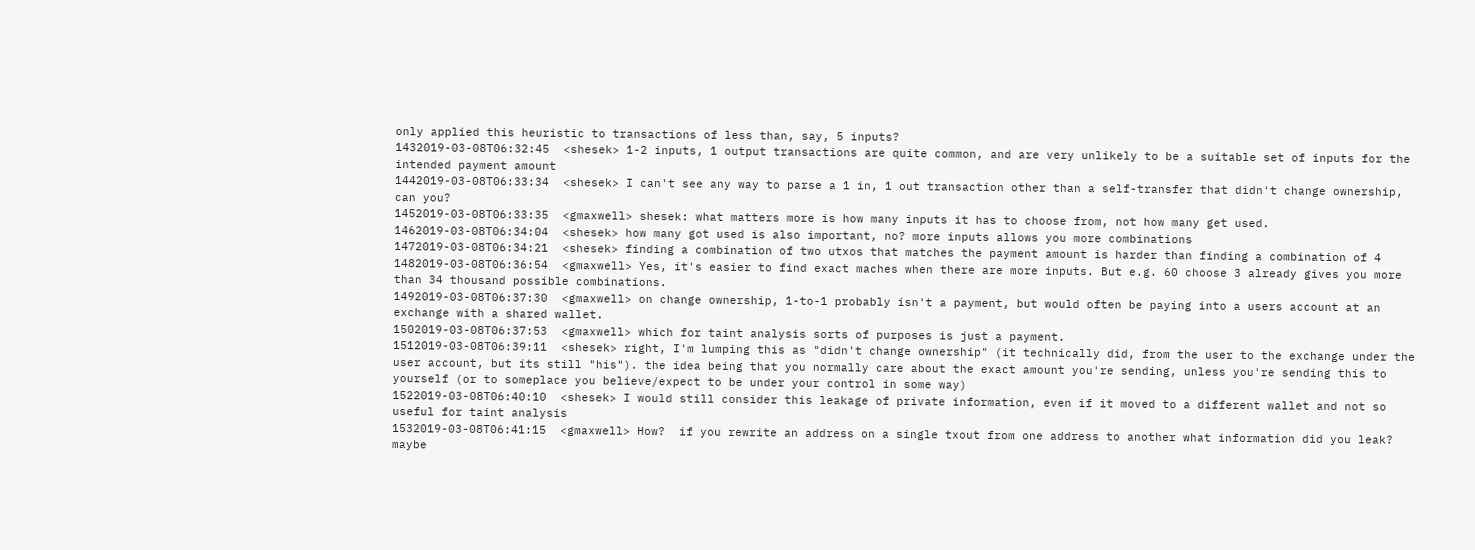only applied this heuristic to transactions of less than, say, 5 inputs?
1432019-03-08T06:32:45  <shesek> 1-2 inputs, 1 output transactions are quite common, and are very unlikely to be a suitable set of inputs for the intended payment amount
1442019-03-08T06:33:34  <shesek> I can't see any way to parse a 1 in, 1 out transaction other than a self-transfer that didn't change ownership, can you?
1452019-03-08T06:33:35  <gmaxwell> shesek: what matters more is how many inputs it has to choose from, not how many get used.
1462019-03-08T06:34:04  <shesek> how many got used is also important, no? more inputs allows you more combinations
1472019-03-08T06:34:21  <shesek> finding a combination of two utxos that matches the payment amount is harder than finding a combination of 4
1482019-03-08T06:36:54  <gmaxwell> Yes, it's easier to find exact maches when there are more inputs. But e.g. 60 choose 3 already gives you more than 34 thousand possible combinations.
1492019-03-08T06:37:30  <gmaxwell> on change ownership, 1-to-1 probably isn't a payment, but would often be paying into a users account at an exchange with a shared wallet.
1502019-03-08T06:37:53  <gmaxwell> which for taint analysis sorts of purposes is just a payment.
1512019-03-08T06:39:11  <shesek> right, I'm lumping this as "didn't change ownership" (it technically did, from the user to the exchange under the user account, but its still "his"). the idea being that you normally care about the exact amount you're sending, unless you're sending this to yourself (or to someplace you believe/expect to be under your control in some way)
1522019-03-08T06:40:10  <shesek> I would still consider this leakage of private information, even if it moved to a different wallet and not so useful for taint analysis
1532019-03-08T06:41:15  <gmaxwell> How?  if you rewrite an address on a single txout from one address to another what information did you leak?  maybe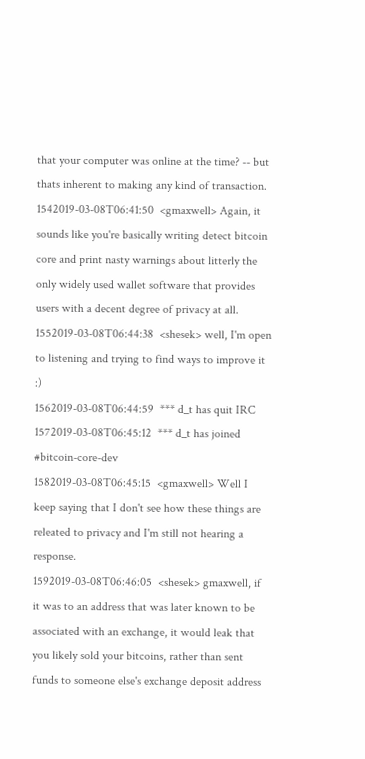that your computer was online at the time? -- but thats inherent to making any kind of transaction.
1542019-03-08T06:41:50  <gmaxwell> Again, it sounds like you're basically writing detect bitcoin core and print nasty warnings about litterly the only widely used wallet software that provides users with a decent degree of privacy at all.
1552019-03-08T06:44:38  <shesek> well, I'm open to listening and trying to find ways to improve it :)
1562019-03-08T06:44:59  *** d_t has quit IRC
1572019-03-08T06:45:12  *** d_t has joined #bitcoin-core-dev
1582019-03-08T06:45:15  <gmaxwell> Well I keep saying that I don't see how these things are releated to privacy and I'm still not hearing a response.
1592019-03-08T06:46:05  <shesek> gmaxwell, if it was to an address that was later known to be associated with an exchange, it would leak that you likely sold your bitcoins, rather than sent funds to someone else's exchange deposit address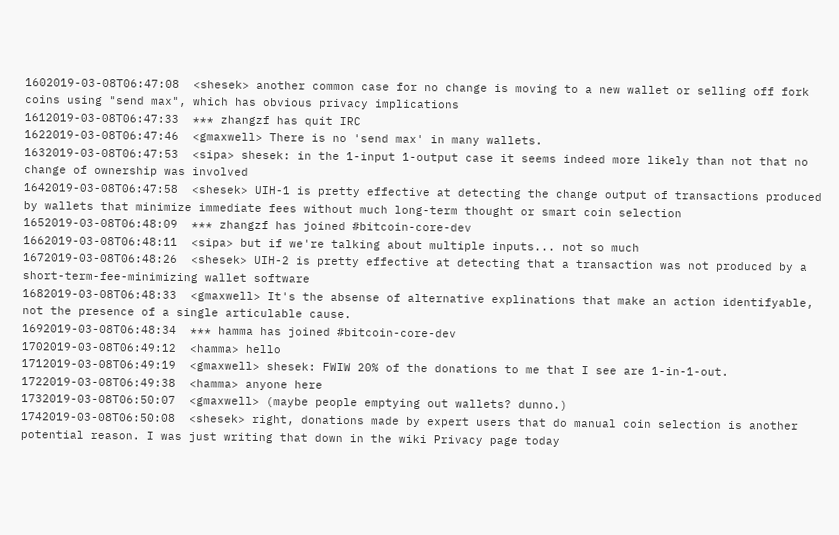1602019-03-08T06:47:08  <shesek> another common case for no change is moving to a new wallet or selling off fork coins using "send max", which has obvious privacy implications
1612019-03-08T06:47:33  *** zhangzf has quit IRC
1622019-03-08T06:47:46  <gmaxwell> There is no 'send max' in many wallets.
1632019-03-08T06:47:53  <sipa> shesek: in the 1-input 1-output case it seems indeed more likely than not that no change of ownership was involved
1642019-03-08T06:47:58  <shesek> UIH-1 is pretty effective at detecting the change output of transactions produced by wallets that minimize immediate fees without much long-term thought or smart coin selection
1652019-03-08T06:48:09  *** zhangzf has joined #bitcoin-core-dev
1662019-03-08T06:48:11  <sipa> but if we're talking about multiple inputs... not so much
1672019-03-08T06:48:26  <shesek> UIH-2 is pretty effective at detecting that a transaction was not produced by a short-term-fee-minimizing wallet software
1682019-03-08T06:48:33  <gmaxwell> It's the absense of alternative explinations that make an action identifyable, not the presence of a single articulable cause.
1692019-03-08T06:48:34  *** hamma has joined #bitcoin-core-dev
1702019-03-08T06:49:12  <hamma> hello
1712019-03-08T06:49:19  <gmaxwell> shesek: FWIW 20% of the donations to me that I see are 1-in-1-out.
1722019-03-08T06:49:38  <hamma> anyone here
1732019-03-08T06:50:07  <gmaxwell> (maybe people emptying out wallets? dunno.)
1742019-03-08T06:50:08  <shesek> right, donations made by expert users that do manual coin selection is another potential reason. I was just writing that down in the wiki Privacy page today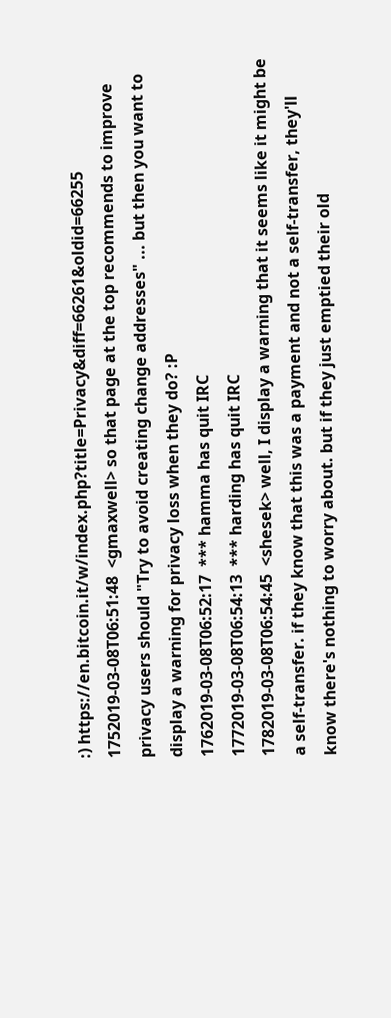:) https://en.bitcoin.it/w/index.php?title=Privacy&diff=66261&oldid=66255
1752019-03-08T06:51:48  <gmaxwell> so that page at the top recommends to improve privacy users should "Try to avoid creating change addresses" ... but then you want to display a warning for privacy loss when they do? :P
1762019-03-08T06:52:17  *** hamma has quit IRC
1772019-03-08T06:54:13  *** harding has quit IRC
1782019-03-08T06:54:45  <shesek> well, I display a warning that it seems like it might be a self-transfer. if they know that this was a payment and not a self-transfer, they'll know there's nothing to worry about. but if they just emptied their old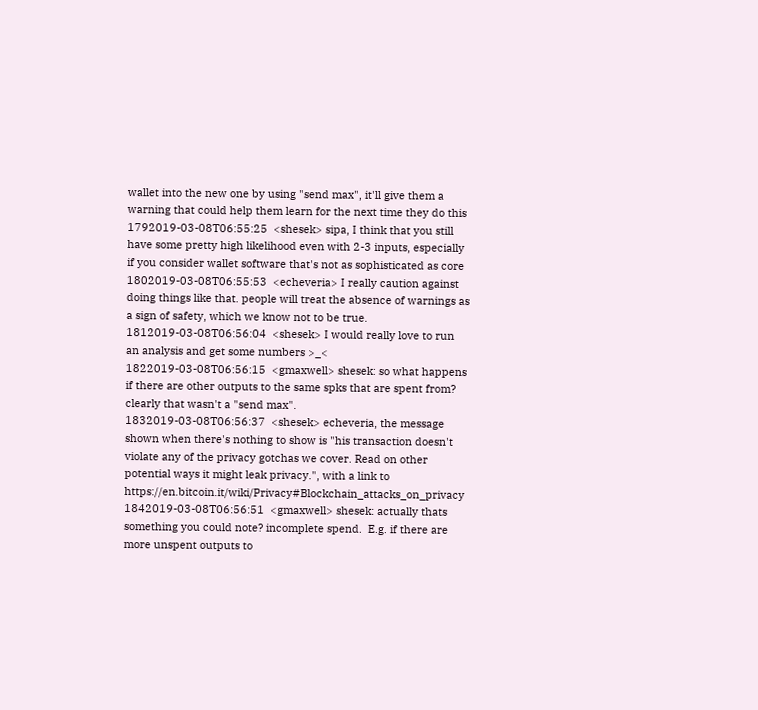wallet into the new one by using "send max", it'll give them a warning that could help them learn for the next time they do this
1792019-03-08T06:55:25  <shesek> sipa, I think that you still have some pretty high likelihood even with 2-3 inputs, especially if you consider wallet software that's not as sophisticated as core
1802019-03-08T06:55:53  <echeveria> I really caution against doing things like that. people will treat the absence of warnings as a sign of safety, which we know not to be true.
1812019-03-08T06:56:04  <shesek> I would really love to run an analysis and get some numbers >_<
1822019-03-08T06:56:15  <gmaxwell> shesek: so what happens if there are other outputs to the same spks that are spent from? clearly that wasn't a "send max".
1832019-03-08T06:56:37  <shesek> echeveria, the message shown when there's nothing to show is "his transaction doesn't violate any of the privacy gotchas we cover. Read on other potential ways it might leak privacy.", with a link to https://en.bitcoin.it/wiki/Privacy#Blockchain_attacks_on_privacy
1842019-03-08T06:56:51  <gmaxwell> shesek: actually thats something you could note? incomplete spend.  E.g. if there are more unspent outputs to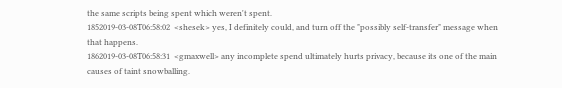the same scripts being spent which weren't spent.
1852019-03-08T06:58:02  <shesek> yes, I definitely could, and turn off the "possibly self-transfer" message when that happens.
1862019-03-08T06:58:31  <gmaxwell> any incomplete spend ultimately hurts privacy, because its one of the main causes of taint snowballing.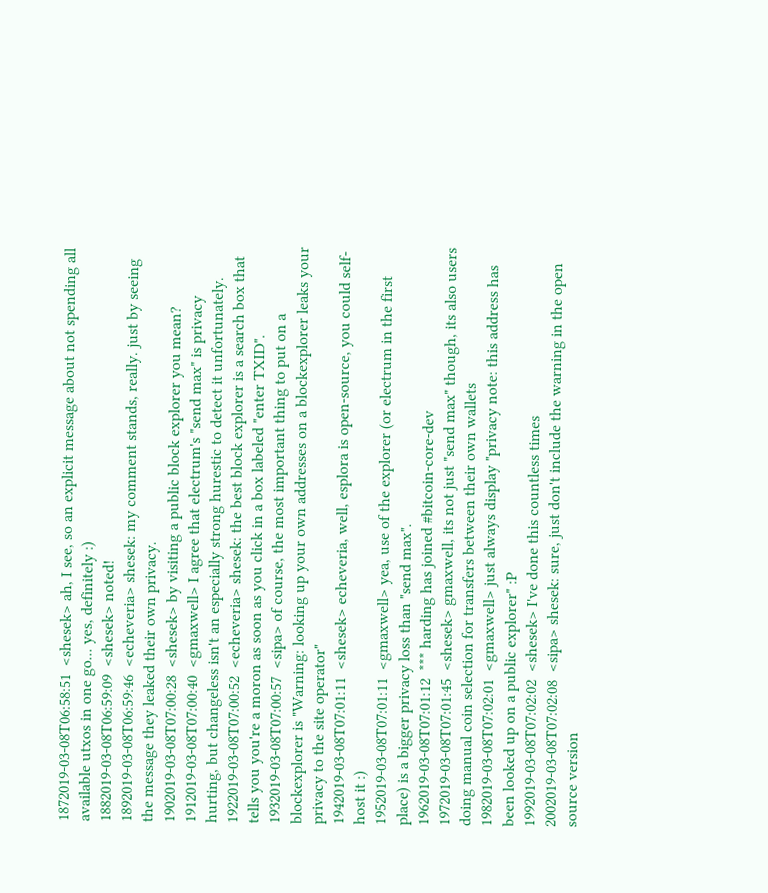1872019-03-08T06:58:51  <shesek> ah, I see, so an explicit message about not spending all available utxos in one go... yes, definitely :)
1882019-03-08T06:59:09  <shesek> noted!
1892019-03-08T06:59:46  <echeveria> shesek: my comment stands, really. just by seeing the message they leaked their own privacy.
1902019-03-08T07:00:28  <shesek> by visiting a public block explorer you mean?
1912019-03-08T07:00:40  <gmaxwell> I agree that electrum's "send max" is privacy hurting, but changeless isn't an especially strong hurestic to detect it unfortunately.
1922019-03-08T07:00:52  <echeveria> shesek: the best block explorer is a search box that tells you you're a moron as soon as you click in a box labeled "enter TXID".
1932019-03-08T07:00:57  <sipa> of course, the most important thing to put on a blockexplorer is "Warning: looking up your own addresses on a blockexplorer leaks your privacy to the site operator"
1942019-03-08T07:01:11  <shesek> echeveria, well, esplora is open-source, you could self-host it :)
1952019-03-08T07:01:11  <gmaxwell> yea, use of the explorer (or electrum in the first place) is a bigger privacy loss than "send max".
1962019-03-08T07:01:12  *** harding has joined #bitcoin-core-dev
1972019-03-08T07:01:45  <shesek> gmaxwell, its not just "send max" though, its also users doing manual coin selection for transfers between their own wallets
1982019-03-08T07:02:01  <gmaxwell> just always display "privacy note: this address has been looked up on a public explorer" :P
1992019-03-08T07:02:02  <shesek> I've done this countless times
2002019-03-08T07:02:08  <sipa> shesek: sure, just don't include the warning in the open source version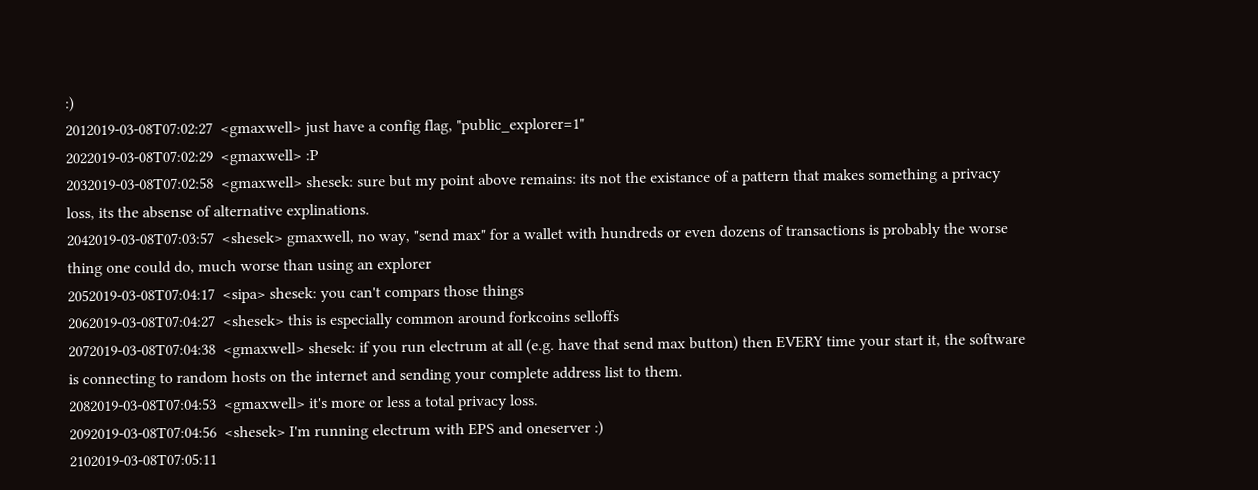:)
2012019-03-08T07:02:27  <gmaxwell> just have a config flag, "public_explorer=1"
2022019-03-08T07:02:29  <gmaxwell> :P
2032019-03-08T07:02:58  <gmaxwell> shesek: sure but my point above remains: its not the existance of a pattern that makes something a privacy loss, its the absense of alternative explinations.
2042019-03-08T07:03:57  <shesek> gmaxwell, no way, "send max" for a wallet with hundreds or even dozens of transactions is probably the worse thing one could do, much worse than using an explorer
2052019-03-08T07:04:17  <sipa> shesek: you can't compars those things
2062019-03-08T07:04:27  <shesek> this is especially common around forkcoins selloffs
2072019-03-08T07:04:38  <gmaxwell> shesek: if you run electrum at all (e.g. have that send max button) then EVERY time your start it, the software is connecting to random hosts on the internet and sending your complete address list to them.
2082019-03-08T07:04:53  <gmaxwell> it's more or less a total privacy loss.
2092019-03-08T07:04:56  <shesek> I'm running electrum with EPS and oneserver :)
2102019-03-08T07:05:11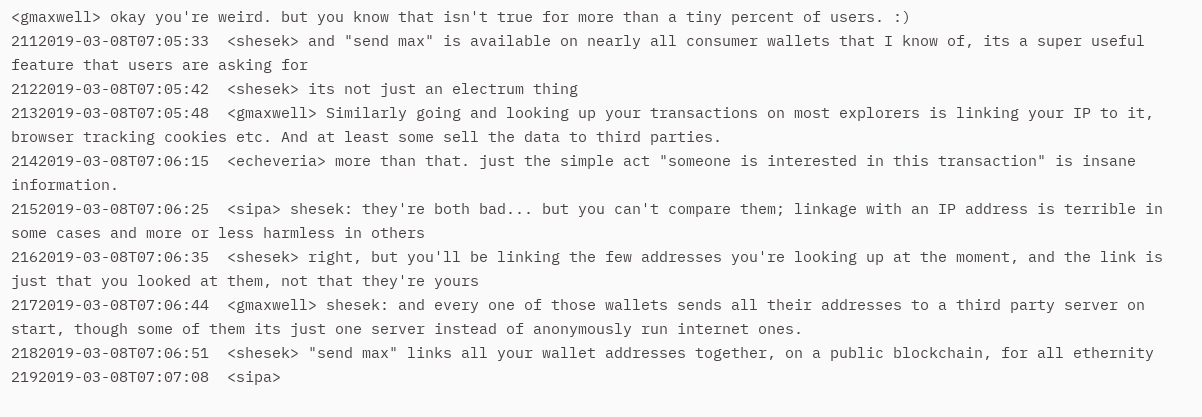<gmaxwell> okay you're weird. but you know that isn't true for more than a tiny percent of users. :)
2112019-03-08T07:05:33  <shesek> and "send max" is available on nearly all consumer wallets that I know of, its a super useful feature that users are asking for
2122019-03-08T07:05:42  <shesek> its not just an electrum thing
2132019-03-08T07:05:48  <gmaxwell> Similarly going and looking up your transactions on most explorers is linking your IP to it, browser tracking cookies etc. And at least some sell the data to third parties.
2142019-03-08T07:06:15  <echeveria> more than that. just the simple act "someone is interested in this transaction" is insane information.
2152019-03-08T07:06:25  <sipa> shesek: they're both bad... but you can't compare them; linkage with an IP address is terrible in some cases and more or less harmless in others
2162019-03-08T07:06:35  <shesek> right, but you'll be linking the few addresses you're looking up at the moment, and the link is just that you looked at them, not that they're yours
2172019-03-08T07:06:44  <gmaxwell> shesek: and every one of those wallets sends all their addresses to a third party server on start, though some of them its just one server instead of anonymously run internet ones.
2182019-03-08T07:06:51  <shesek> "send max" links all your wallet addresses together, on a public blockchain, for all ethernity
2192019-03-08T07:07:08  <sipa>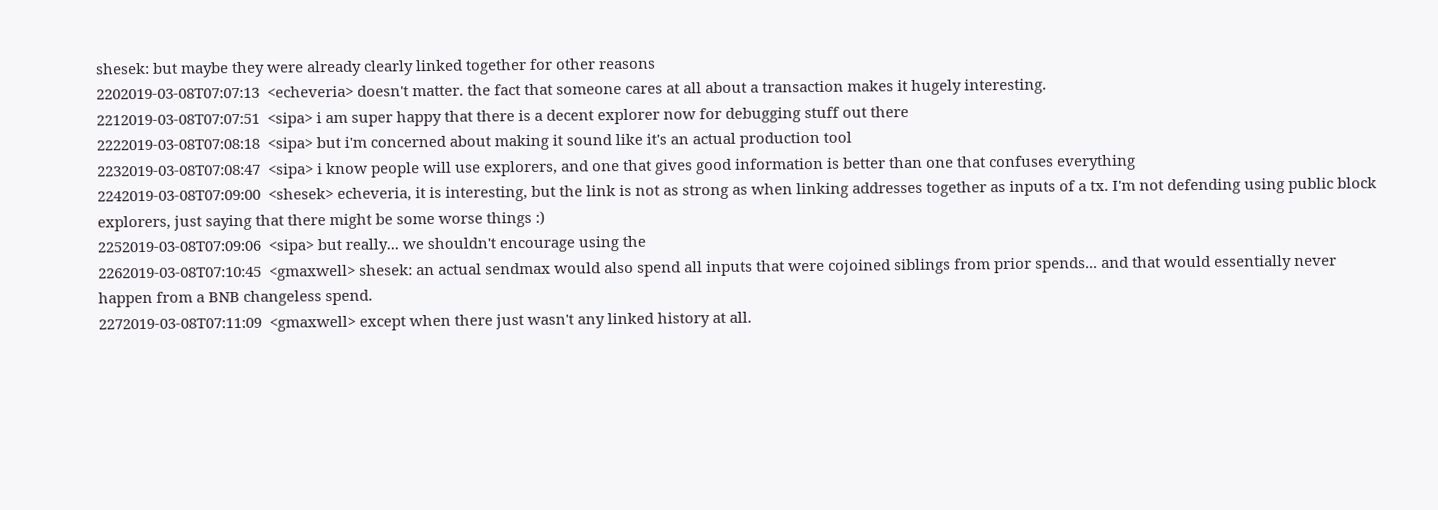shesek: but maybe they were already clearly linked together for other reasons
2202019-03-08T07:07:13  <echeveria> doesn't matter. the fact that someone cares at all about a transaction makes it hugely interesting.
2212019-03-08T07:07:51  <sipa> i am super happy that there is a decent explorer now for debugging stuff out there
2222019-03-08T07:08:18  <sipa> but i'm concerned about making it sound like it's an actual production tool
2232019-03-08T07:08:47  <sipa> i know people will use explorers, and one that gives good information is better than one that confuses everything
2242019-03-08T07:09:00  <shesek> echeveria, it is interesting, but the link is not as strong as when linking addresses together as inputs of a tx. I'm not defending using public block explorers, just saying that there might be some worse things :)
2252019-03-08T07:09:06  <sipa> but really... we shouldn't encourage using the
2262019-03-08T07:10:45  <gmaxwell> shesek: an actual sendmax would also spend all inputs that were cojoined siblings from prior spends... and that would essentially never happen from a BNB changeless spend.
2272019-03-08T07:11:09  <gmaxwell> except when there just wasn't any linked history at all.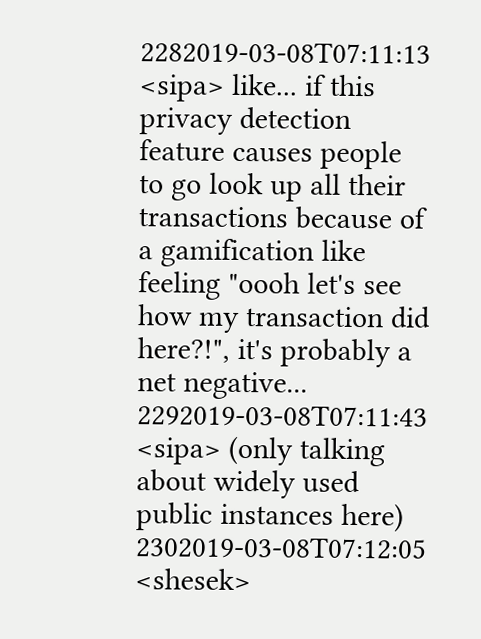2282019-03-08T07:11:13  <sipa> like... if this privacy detection feature causes people to go look up all their transactions because of a gamification like feeling "oooh let's see how my transaction did here?!", it's probably a net negative...
2292019-03-08T07:11:43  <sipa> (only talking about widely used public instances here)
2302019-03-08T07:12:05  <shesek>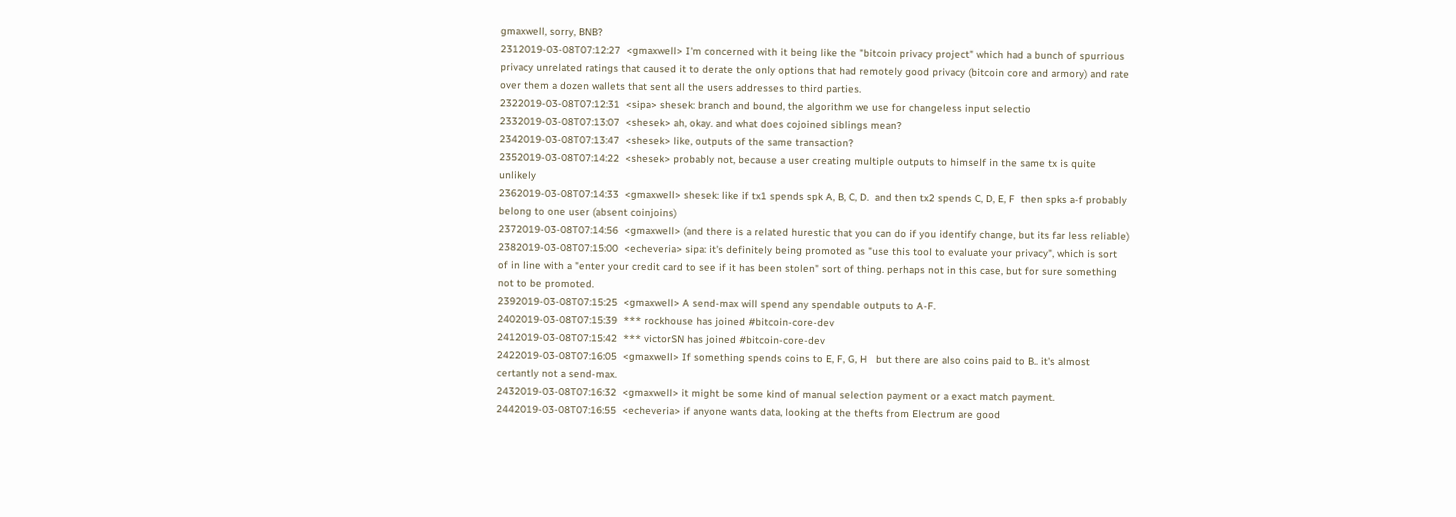gmaxwell, sorry, BNB?
2312019-03-08T07:12:27  <gmaxwell> I'm concerned with it being like the "bitcoin privacy project" which had a bunch of spurrious privacy unrelated ratings that caused it to derate the only options that had remotely good privacy (bitcoin core and armory) and rate over them a dozen wallets that sent all the users addresses to third parties.
2322019-03-08T07:12:31  <sipa> shesek: branch and bound, the algorithm we use for changeless input selectio
2332019-03-08T07:13:07  <shesek> ah, okay. and what does cojoined siblings mean?
2342019-03-08T07:13:47  <shesek> like, outputs of the same transaction?
2352019-03-08T07:14:22  <shesek> probably not, because a user creating multiple outputs to himself in the same tx is quite unlikely
2362019-03-08T07:14:33  <gmaxwell> shesek: like if tx1 spends spk A, B, C, D.  and then tx2 spends C, D, E, F  then spks a-f probably belong to one user (absent coinjoins)
2372019-03-08T07:14:56  <gmaxwell> (and there is a related hurestic that you can do if you identify change, but its far less reliable)
2382019-03-08T07:15:00  <echeveria> sipa: it's definitely being promoted as "use this tool to evaluate your privacy", which is sort of in line with a "enter your credit card to see if it has been stolen" sort of thing. perhaps not in this case, but for sure something not to be promoted.
2392019-03-08T07:15:25  <gmaxwell> A send-max will spend any spendable outputs to A-F.
2402019-03-08T07:15:39  *** rockhouse has joined #bitcoin-core-dev
2412019-03-08T07:15:42  *** victorSN has joined #bitcoin-core-dev
2422019-03-08T07:16:05  <gmaxwell> If something spends coins to E, F, G, H   but there are also coins paid to B.. it's almost certantly not a send-max.
2432019-03-08T07:16:32  <gmaxwell> it might be some kind of manual selection payment or a exact match payment.
2442019-03-08T07:16:55  <echeveria> if anyone wants data, looking at the thefts from Electrum are good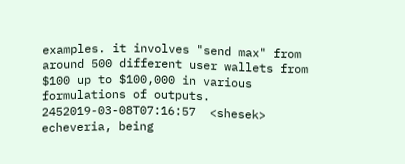examples. it involves "send max" from around 500 different user wallets from $100 up to $100,000 in various formulations of outputs.
2452019-03-08T07:16:57  <shesek> echeveria, being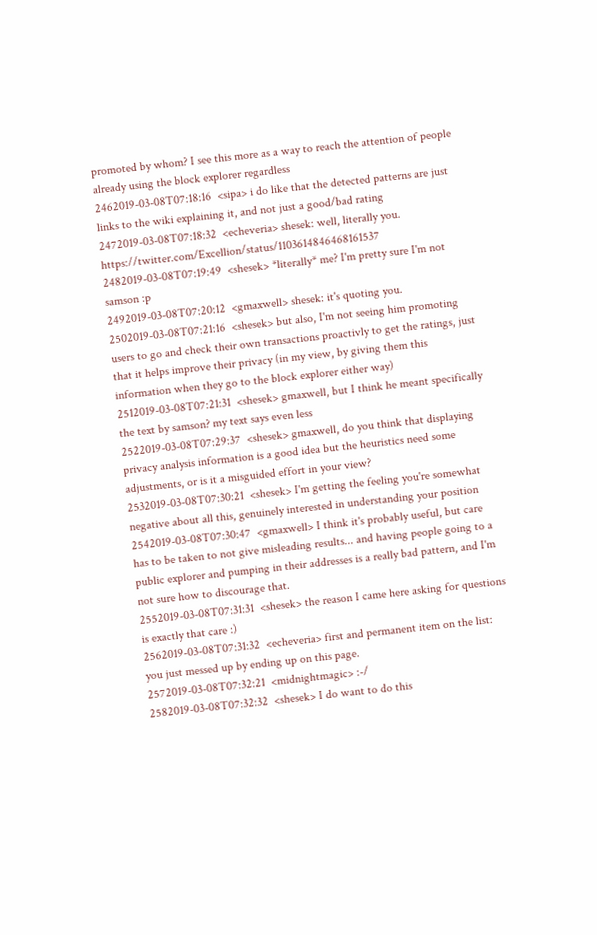promoted by whom? I see this more as a way to reach the attention of people already using the block explorer regardless
2462019-03-08T07:18:16  <sipa> i do like that the detected patterns are just links to the wiki explaining it, and not just a good/bad rating
2472019-03-08T07:18:32  <echeveria> shesek: well, literally you. https://twitter.com/Excellion/status/1103614846468161537
2482019-03-08T07:19:49  <shesek> *literally* me? I'm pretty sure I'm not samson :p
2492019-03-08T07:20:12  <gmaxwell> shesek: it's quoting you.
2502019-03-08T07:21:16  <shesek> but also, I'm not seeing him promoting users to go and check their own transactions proactivly to get the ratings, just that it helps improve their privacy (in my view, by giving them this information when they go to the block explorer either way)
2512019-03-08T07:21:31  <shesek> gmaxwell, but I think he meant specifically the text by samson? my text says even less
2522019-03-08T07:29:37  <shesek> gmaxwell, do you think that displaying privacy analysis information is a good idea but the heuristics need some adjustments, or is it a misguided effort in your view?
2532019-03-08T07:30:21  <shesek> I'm getting the feeling you're somewhat negative about all this, genuinely interested in understanding your position
2542019-03-08T07:30:47  <gmaxwell> I think it's probably useful, but care has to be taken to not give misleading results... and having people going to a public explorer and pumping in their addresses is a really bad pattern, and I'm not sure how to discourage that.
2552019-03-08T07:31:31  <shesek> the reason I came here asking for questions is exactly that care :)
2562019-03-08T07:31:32  <echeveria> first and permanent item on the list: you just messed up by ending up on this page.
2572019-03-08T07:32:21  <midnightmagic> :-/
2582019-03-08T07:32:32  <shesek> I do want to do this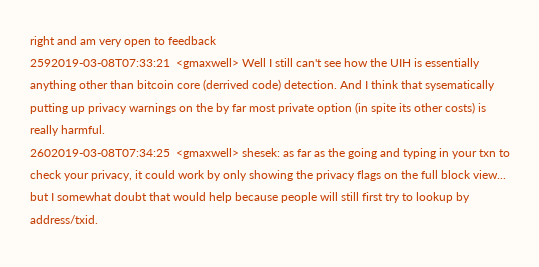right and am very open to feedback
2592019-03-08T07:33:21  <gmaxwell> Well I still can't see how the UIH is essentially anything other than bitcoin core (derrived code) detection. And I think that sysematically putting up privacy warnings on the by far most private option (in spite its other costs) is really harmful.
2602019-03-08T07:34:25  <gmaxwell> shesek: as far as the going and typing in your txn to check your privacy, it could work by only showing the privacy flags on the full block view... but I somewhat doubt that would help because people will still first try to lookup by address/txid.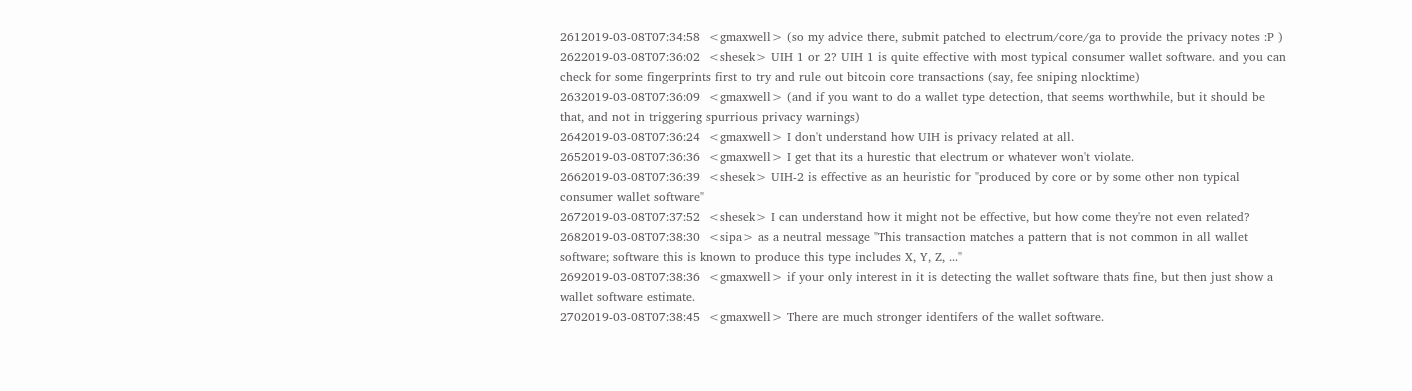2612019-03-08T07:34:58  <gmaxwell> (so my advice there, submit patched to electrum/core/ga to provide the privacy notes :P )
2622019-03-08T07:36:02  <shesek> UIH 1 or 2? UIH 1 is quite effective with most typical consumer wallet software. and you can check for some fingerprints first to try and rule out bitcoin core transactions (say, fee sniping nlocktime)
2632019-03-08T07:36:09  <gmaxwell> (and if you want to do a wallet type detection, that seems worthwhile, but it should be that, and not in triggering spurrious privacy warnings)
2642019-03-08T07:36:24  <gmaxwell> I don't understand how UIH is privacy related at all.
2652019-03-08T07:36:36  <gmaxwell> I get that its a hurestic that electrum or whatever won't violate.
2662019-03-08T07:36:39  <shesek> UIH-2 is effective as an heuristic for "produced by core or by some other non typical consumer wallet software"
2672019-03-08T07:37:52  <shesek> I can understand how it might not be effective, but how come they're not even related?
2682019-03-08T07:38:30  <sipa> as a neutral message "This transaction matches a pattern that is not common in all wallet software; software this is known to produce this type includes X, Y, Z, ..."
2692019-03-08T07:38:36  <gmaxwell> if your only interest in it is detecting the wallet software thats fine, but then just show a wallet software estimate.
2702019-03-08T07:38:45  <gmaxwell> There are much stronger identifers of the wallet software.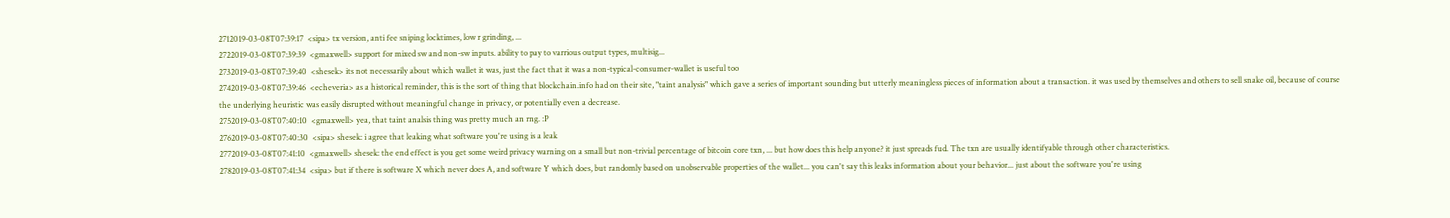2712019-03-08T07:39:17  <sipa> tx version, anti fee sniping locktimes, low r grinding, ...
2722019-03-08T07:39:39  <gmaxwell> support for mixed sw and non-sw inputs. ability to pay to varrious output types, multisig...
2732019-03-08T07:39:40  <shesek> its not necessarily about which wallet it was, just the fact that it was a non-typical-consumer-wallet is useful too
2742019-03-08T07:39:46  <echeveria> as a historical reminder, this is the sort of thing that blockchain.info had on their site, "taint analysis" which gave a series of important sounding but utterly meaningless pieces of information about a transaction. it was used by themselves and others to sell snake oil, because of course the underlying heuristic was easily disrupted without meaningful change in privacy, or potentially even a decrease.
2752019-03-08T07:40:10  <gmaxwell> yea, that taint analsis thing was pretty much an rng. :P
2762019-03-08T07:40:30  <sipa> shesek: i agree that leaking what software you're using is a leak
2772019-03-08T07:41:10  <gmaxwell> shesek: the end effect is you get some weird privacy warning on a small but non-trivial percentage of bitcoin core txn, ... but how does this help anyone? it just spreads fud. The txn are usually identifyable through other characteristics.
2782019-03-08T07:41:34  <sipa> but if there is software X which never does A, and software Y which does, but randomly based on unobservable properties of the wallet... you can't say this leaks information about your behavior... just about the software you're using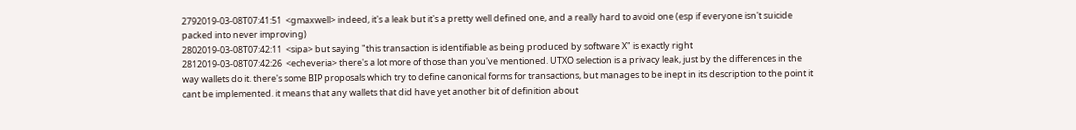2792019-03-08T07:41:51  <gmaxwell> indeed, it's a leak but it's a pretty well defined one, and a really hard to avoid one (esp if everyone isn't suicide packed into never improving)
2802019-03-08T07:42:11  <sipa> but saying "this transaction is identifiable as being produced by software X" is exactly right
2812019-03-08T07:42:26  <echeveria> there's a lot more of those than you've mentioned. UTXO selection is a privacy leak, just by the differences in the way wallets do it. there's some BIP proposals which try to define canonical forms for transactions, but manages to be inept in its description to the point it cant be implemented. it means that any wallets that did have yet another bit of definition about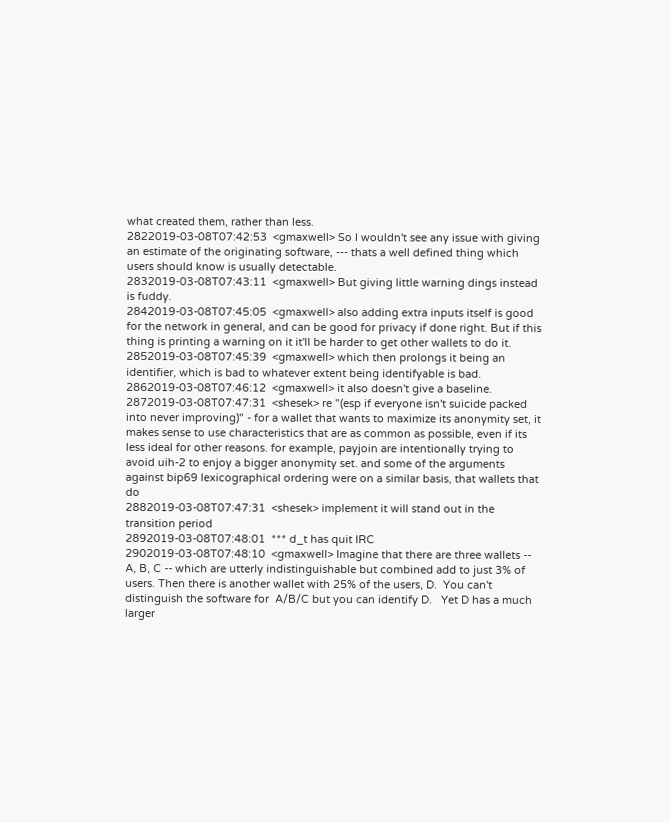what created them, rather than less.
2822019-03-08T07:42:53  <gmaxwell> So I wouldn't see any issue with giving an estimate of the originating software, --- thats a well defined thing which users should know is usually detectable.
2832019-03-08T07:43:11  <gmaxwell> But giving little warning dings instead is fuddy.
2842019-03-08T07:45:05  <gmaxwell> also adding extra inputs itself is good for the network in general, and can be good for privacy if done right. But if this thing is printing a warning on it it'll be harder to get other wallets to do it.
2852019-03-08T07:45:39  <gmaxwell> which then prolongs it being an identifier, which is bad to whatever extent being identifyable is bad.
2862019-03-08T07:46:12  <gmaxwell> it also doesn't give a baseline.
2872019-03-08T07:47:31  <shesek> re "(esp if everyone isn't suicide packed into never improving)" - for a wallet that wants to maximize its anonymity set, it makes sense to use characteristics that are as common as possible, even if its less ideal for other reasons. for example, payjoin are intentionally trying to avoid uih-2 to enjoy a bigger anonymity set. and some of the arguments against bip69 lexicographical ordering were on a similar basis, that wallets that do
2882019-03-08T07:47:31  <shesek> implement it will stand out in the transition period
2892019-03-08T07:48:01  *** d_t has quit IRC
2902019-03-08T07:48:10  <gmaxwell> Imagine that there are three wallets -- A, B, C -- which are utterly indistinguishable but combined add to just 3% of users. Then there is another wallet with 25% of the users, D.  You can't distinguish the software for  A/B/C but you can identify D.   Yet D has a much larger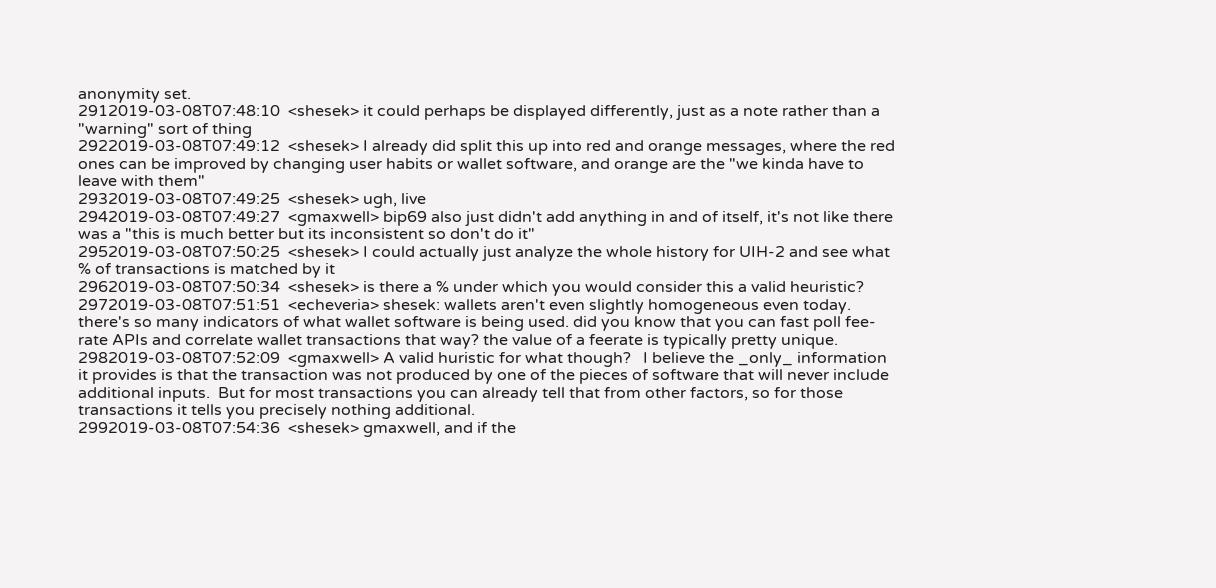anonymity set.
2912019-03-08T07:48:10  <shesek> it could perhaps be displayed differently, just as a note rather than a "warning" sort of thing
2922019-03-08T07:49:12  <shesek> I already did split this up into red and orange messages, where the red ones can be improved by changing user habits or wallet software, and orange are the "we kinda have to leave with them"
2932019-03-08T07:49:25  <shesek> ugh, live
2942019-03-08T07:49:27  <gmaxwell> bip69 also just didn't add anything in and of itself, it's not like there was a "this is much better but its inconsistent so don't do it"
2952019-03-08T07:50:25  <shesek> I could actually just analyze the whole history for UIH-2 and see what % of transactions is matched by it
2962019-03-08T07:50:34  <shesek> is there a % under which you would consider this a valid heuristic?
2972019-03-08T07:51:51  <echeveria> shesek: wallets aren't even slightly homogeneous even today. there's so many indicators of what wallet software is being used. did you know that you can fast poll fee-rate APIs and correlate wallet transactions that way? the value of a feerate is typically pretty unique.
2982019-03-08T07:52:09  <gmaxwell> A valid huristic for what though?   I believe the _only_ information it provides is that the transaction was not produced by one of the pieces of software that will never include additional inputs.  But for most transactions you can already tell that from other factors, so for those transactions it tells you precisely nothing additional.
2992019-03-08T07:54:36  <shesek> gmaxwell, and if the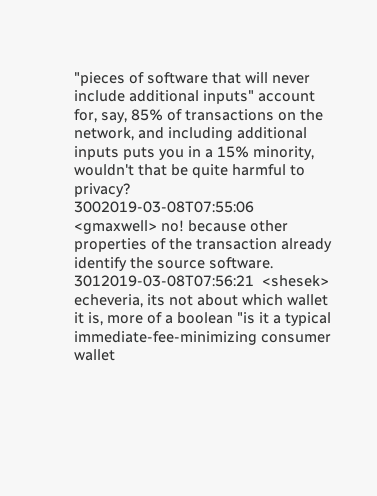"pieces of software that will never include additional inputs" account for, say, 85% of transactions on the network, and including additional inputs puts you in a 15% minority, wouldn't that be quite harmful to privacy?
3002019-03-08T07:55:06  <gmaxwell> no! because other properties of the transaction already identify the source software.
3012019-03-08T07:56:21  <shesek> echeveria, its not about which wallet it is, more of a boolean "is it a typical immediate-fee-minimizing consumer wallet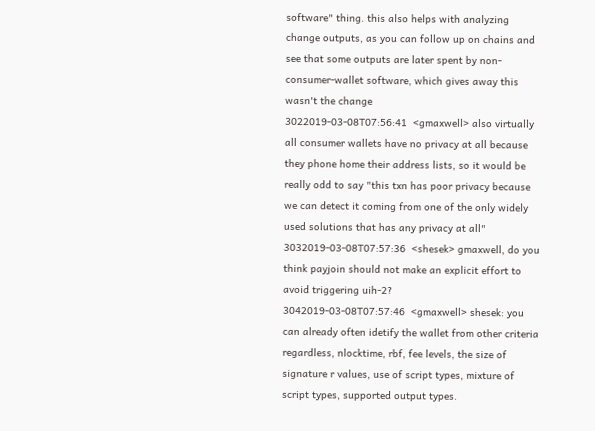software" thing. this also helps with analyzing change outputs, as you can follow up on chains and see that some outputs are later spent by non-consumer-wallet software, which gives away this wasn't the change
3022019-03-08T07:56:41  <gmaxwell> also virtually all consumer wallets have no privacy at all because they phone home their address lists, so it would be really odd to say "this txn has poor privacy because we can detect it coming from one of the only widely used solutions that has any privacy at all"
3032019-03-08T07:57:36  <shesek> gmaxwell, do you think payjoin should not make an explicit effort to avoid triggering uih-2?
3042019-03-08T07:57:46  <gmaxwell> shesek: you can already often idetify the wallet from other criteria regardless, nlocktime, rbf, fee levels, the size of signature r values, use of script types, mixture of script types, supported output types.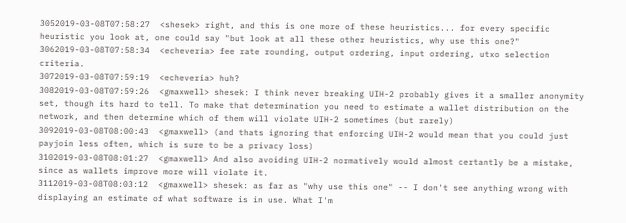3052019-03-08T07:58:27  <shesek> right, and this is one more of these heuristics... for every specific heuristic you look at, one could say "but look at all these other heuristics, why use this one?"
3062019-03-08T07:58:34  <echeveria> fee rate rounding, output ordering, input ordering, utxo selection criteria.
3072019-03-08T07:59:19  <echeveria> huh?
3082019-03-08T07:59:26  <gmaxwell> shesek: I think never breaking UIH-2 probably gives it a smaller anonymity set, though its hard to tell. To make that determination you need to estimate a wallet distribution on the network, and then determine which of them will violate UIH-2 sometimes (but rarely)
3092019-03-08T08:00:43  <gmaxwell> (and thats ignoring that enforcing UIH-2 would mean that you could just payjoin less often, which is sure to be a privacy loss)
3102019-03-08T08:01:27  <gmaxwell> And also avoiding UIH-2 normatively would almost certantly be a mistake, since as wallets improve more will violate it.
3112019-03-08T08:03:12  <gmaxwell> shesek: as far as "why use this one" -- I don't see anything wrong with displaying an estimate of what software is in use. What I'm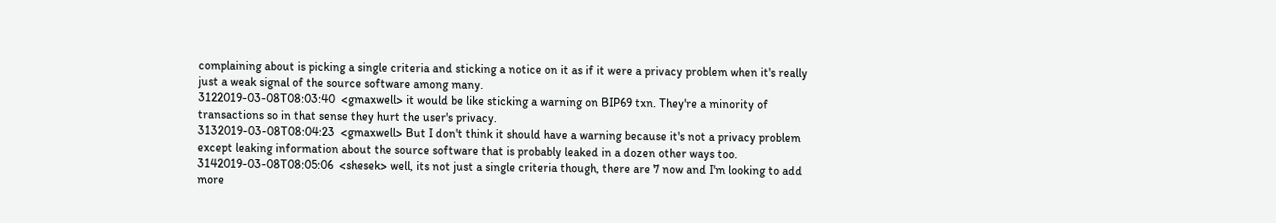complaining about is picking a single criteria and sticking a notice on it as if it were a privacy problem when it's really just a weak signal of the source software among many.
3122019-03-08T08:03:40  <gmaxwell> it would be like sticking a warning on BIP69 txn. They're a minority of transactions so in that sense they hurt the user's privacy.
3132019-03-08T08:04:23  <gmaxwell> But I don't think it should have a warning because it's not a privacy problem except leaking information about the source software that is probably leaked in a dozen other ways too.
3142019-03-08T08:05:06  <shesek> well, its not just a single criteria though, there are 7 now and I'm looking to add more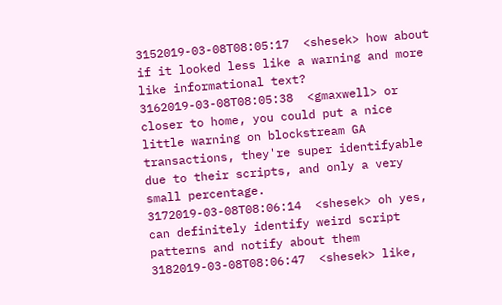3152019-03-08T08:05:17  <shesek> how about if it looked less like a warning and more like informational text?
3162019-03-08T08:05:38  <gmaxwell> or closer to home, you could put a nice little warning on blockstream GA transactions, they're super identifyable due to their scripts, and only a very small percentage.
3172019-03-08T08:06:14  <shesek> oh yes, can definitely identify weird script patterns and notify about them
3182019-03-08T08:06:47  <shesek> like,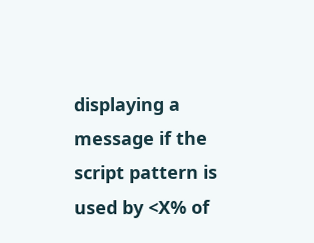displaying a message if the script pattern is used by <X% of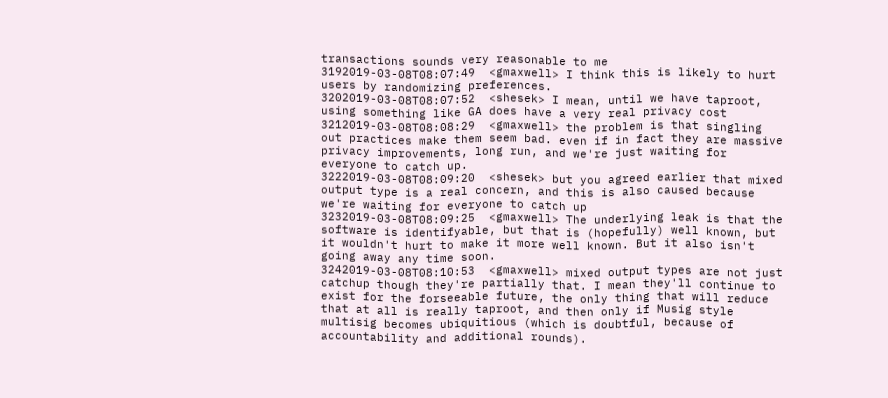transactions sounds very reasonable to me
3192019-03-08T08:07:49  <gmaxwell> I think this is likely to hurt users by randomizing preferences.
3202019-03-08T08:07:52  <shesek> I mean, until we have taproot, using something like GA does have a very real privacy cost
3212019-03-08T08:08:29  <gmaxwell> the problem is that singling out practices make them seem bad. even if in fact they are massive privacy improvements, long run, and we're just waiting for everyone to catch up.
3222019-03-08T08:09:20  <shesek> but you agreed earlier that mixed output type is a real concern, and this is also caused because we're waiting for everyone to catch up
3232019-03-08T08:09:25  <gmaxwell> The underlying leak is that the software is identifyable, but that is (hopefully) well known, but it wouldn't hurt to make it more well known. But it also isn't going away any time soon.
3242019-03-08T08:10:53  <gmaxwell> mixed output types are not just catchup though they're partially that. I mean they'll continue to exist for the forseeable future, the only thing that will reduce that at all is really taproot, and then only if Musig style multisig becomes ubiquitious (which is doubtful, because of accountability and additional rounds).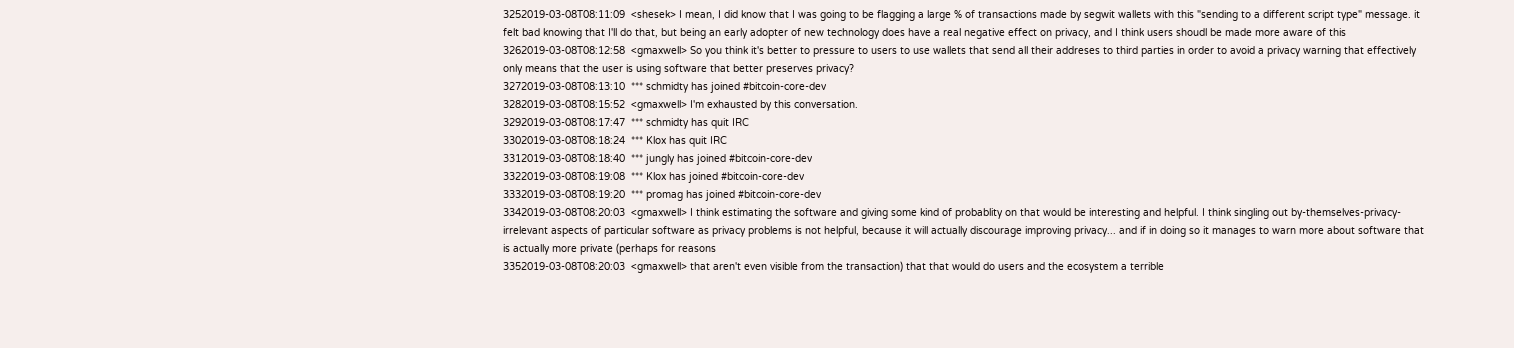3252019-03-08T08:11:09  <shesek> I mean, I did know that I was going to be flagging a large % of transactions made by segwit wallets with this "sending to a different script type" message. it felt bad knowing that I'll do that, but being an early adopter of new technology does have a real negative effect on privacy, and I think users shoudl be made more aware of this
3262019-03-08T08:12:58  <gmaxwell> So you think it's better to pressure to users to use wallets that send all their addreses to third parties in order to avoid a privacy warning that effectively only means that the user is using software that better preserves privacy?
3272019-03-08T08:13:10  *** schmidty has joined #bitcoin-core-dev
3282019-03-08T08:15:52  <gmaxwell> I'm exhausted by this conversation.
3292019-03-08T08:17:47  *** schmidty has quit IRC
3302019-03-08T08:18:24  *** Klox has quit IRC
3312019-03-08T08:18:40  *** jungly has joined #bitcoin-core-dev
3322019-03-08T08:19:08  *** Klox has joined #bitcoin-core-dev
3332019-03-08T08:19:20  *** promag has joined #bitcoin-core-dev
3342019-03-08T08:20:03  <gmaxwell> I think estimating the software and giving some kind of probablity on that would be interesting and helpful. I think singling out by-themselves-privacy-irrelevant aspects of particular software as privacy problems is not helpful, because it will actually discourage improving privacy... and if in doing so it manages to warn more about software that is actually more private (perhaps for reasons
3352019-03-08T08:20:03  <gmaxwell> that aren't even visible from the transaction) that that would do users and the ecosystem a terrible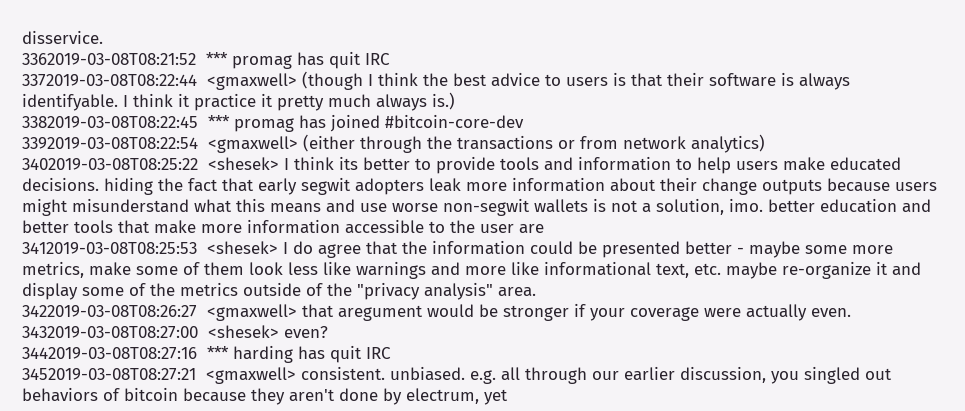disservice.
3362019-03-08T08:21:52  *** promag has quit IRC
3372019-03-08T08:22:44  <gmaxwell> (though I think the best advice to users is that their software is always identifyable. I think it practice it pretty much always is.)
3382019-03-08T08:22:45  *** promag has joined #bitcoin-core-dev
3392019-03-08T08:22:54  <gmaxwell> (either through the transactions or from network analytics)
3402019-03-08T08:25:22  <shesek> I think its better to provide tools and information to help users make educated decisions. hiding the fact that early segwit adopters leak more information about their change outputs because users might misunderstand what this means and use worse non-segwit wallets is not a solution, imo. better education and better tools that make more information accessible to the user are
3412019-03-08T08:25:53  <shesek> I do agree that the information could be presented better - maybe some more metrics, make some of them look less like warnings and more like informational text, etc. maybe re-organize it and display some of the metrics outside of the "privacy analysis" area.
3422019-03-08T08:26:27  <gmaxwell> that aregument would be stronger if your coverage were actually even.
3432019-03-08T08:27:00  <shesek> even?
3442019-03-08T08:27:16  *** harding has quit IRC
3452019-03-08T08:27:21  <gmaxwell> consistent. unbiased. e.g. all through our earlier discussion, you singled out behaviors of bitcoin because they aren't done by electrum, yet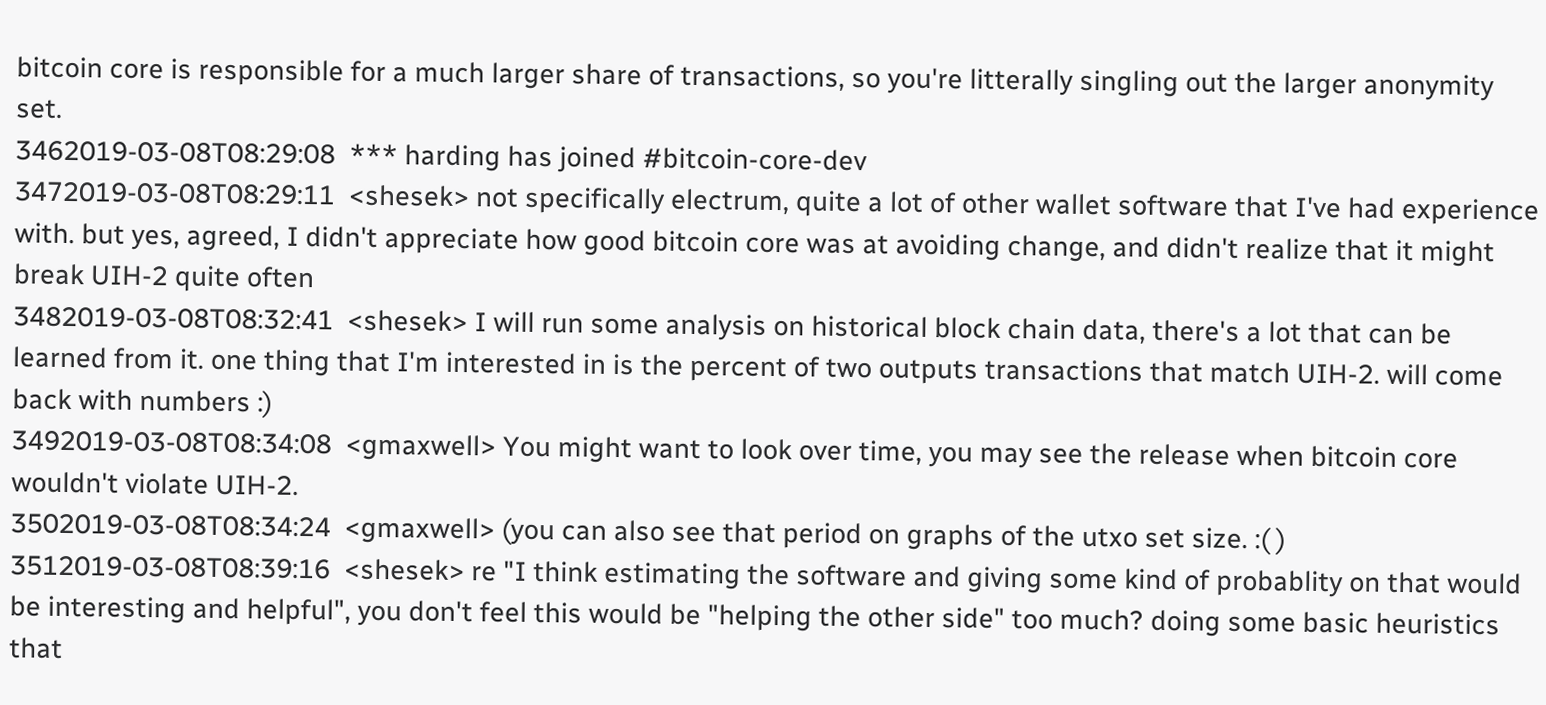bitcoin core is responsible for a much larger share of transactions, so you're litterally singling out the larger anonymity set.
3462019-03-08T08:29:08  *** harding has joined #bitcoin-core-dev
3472019-03-08T08:29:11  <shesek> not specifically electrum, quite a lot of other wallet software that I've had experience with. but yes, agreed, I didn't appreciate how good bitcoin core was at avoiding change, and didn't realize that it might break UIH-2 quite often
3482019-03-08T08:32:41  <shesek> I will run some analysis on historical block chain data, there's a lot that can be learned from it. one thing that I'm interested in is the percent of two outputs transactions that match UIH-2. will come back with numbers :)
3492019-03-08T08:34:08  <gmaxwell> You might want to look over time, you may see the release when bitcoin core wouldn't violate UIH-2.
3502019-03-08T08:34:24  <gmaxwell> (you can also see that period on graphs of the utxo set size. :( )
3512019-03-08T08:39:16  <shesek> re "I think estimating the software and giving some kind of probablity on that would be interesting and helpful", you don't feel this would be "helping the other side" too much? doing some basic heuristics that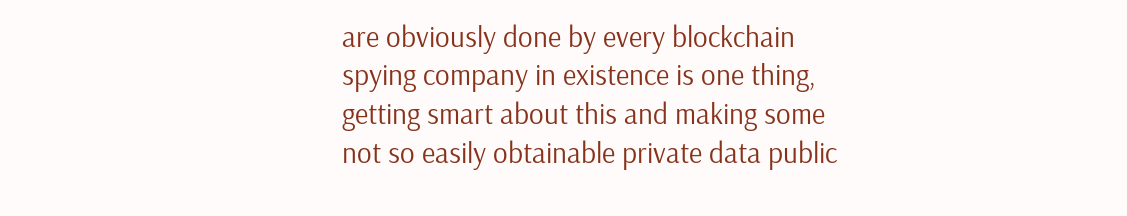are obviously done by every blockchain spying company in existence is one thing, getting smart about this and making some not so easily obtainable private data public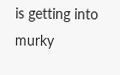is getting into murky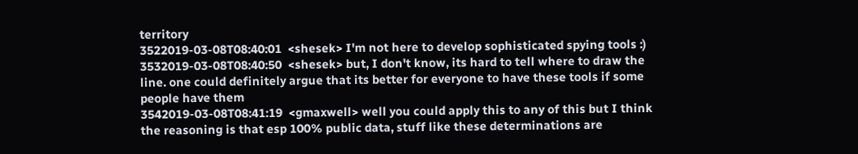territory
3522019-03-08T08:40:01  <shesek> I'm not here to develop sophisticated spying tools :)
3532019-03-08T08:40:50  <shesek> but, I don't know, its hard to tell where to draw the line. one could definitely argue that its better for everyone to have these tools if some people have them
3542019-03-08T08:41:19  <gmaxwell> well you could apply this to any of this but I think the reasoning is that esp 100% public data, stuff like these determinations are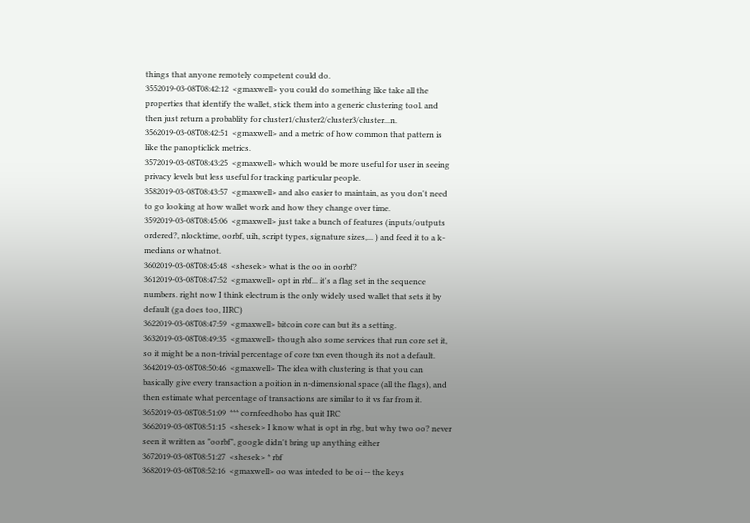things that anyone remotely competent could do.
3552019-03-08T08:42:12  <gmaxwell> you could do something like take all the properties that identify the wallet, stick them into a generic clustering tool. and then just return a probablity for cluster1/cluster2/cluster3/cluster...n.
3562019-03-08T08:42:51  <gmaxwell> and a metric of how common that pattern is like the panopticlick metrics.
3572019-03-08T08:43:25  <gmaxwell> which would be more useful for user in seeing privacy levels but less useful for tracking particular people.
3582019-03-08T08:43:57  <gmaxwell> and also easier to maintain, as you don't need to go looking at how wallet work and how they change over time.
3592019-03-08T08:45:06  <gmaxwell> just take a bunch of features (inputs/outputs ordered?, nlocktime, oorbf, uih, script types, signature sizes,... ) and feed it to a k-medians or whatnot.
3602019-03-08T08:45:48  <shesek> what is the oo in oorbf?
3612019-03-08T08:47:52  <gmaxwell> opt in rbf... it's a flag set in the sequence numbers. right now I think electrum is the only widely used wallet that sets it by default (ga does too, IIRC)
3622019-03-08T08:47:59  <gmaxwell> bitcoin core can but its a setting.
3632019-03-08T08:49:35  <gmaxwell> though also some services that run core set it, so it might be a non-trivial percentage of core txn even though its not a default.
3642019-03-08T08:50:46  <gmaxwell> The idea with clustering is that you can basically give every transaction a poition in n-dimensional space (all the flags), and then estimate what percentage of transactions are similar to it vs far from it.
3652019-03-08T08:51:09  *** cornfeedhobo has quit IRC
3662019-03-08T08:51:15  <shesek> I know what is opt in rbg, but why two oo? never seen it written as "oorbf", google didn't bring up anything either
3672019-03-08T08:51:27  <shesek> * rbf
3682019-03-08T08:52:16  <gmaxwell> oo was inteded to be oi -- the keys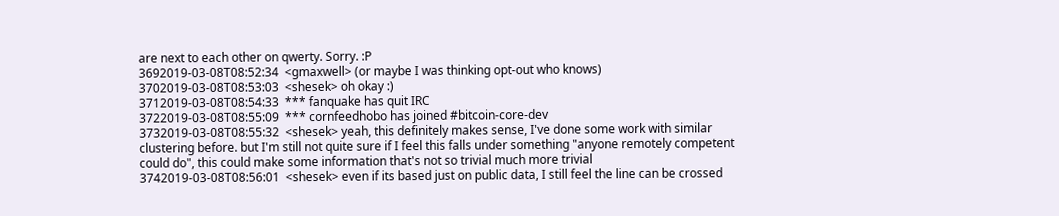are next to each other on qwerty. Sorry. :P
3692019-03-08T08:52:34  <gmaxwell> (or maybe I was thinking opt-out who knows)
3702019-03-08T08:53:03  <shesek> oh okay :)
3712019-03-08T08:54:33  *** fanquake has quit IRC
3722019-03-08T08:55:09  *** cornfeedhobo has joined #bitcoin-core-dev
3732019-03-08T08:55:32  <shesek> yeah, this definitely makes sense, I've done some work with similar clustering before. but I'm still not quite sure if I feel this falls under something "anyone remotely competent could do", this could make some information that's not so trivial much more trivial
3742019-03-08T08:56:01  <shesek> even if its based just on public data, I still feel the line can be crossed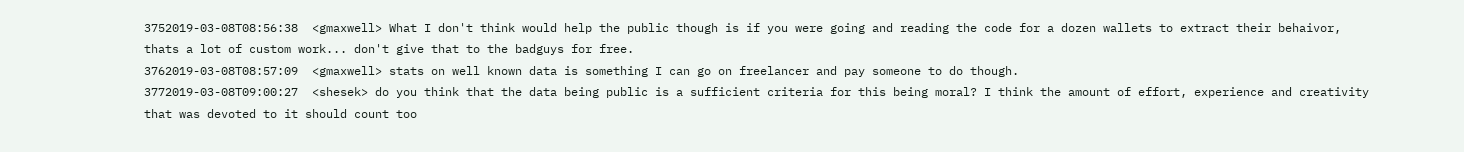3752019-03-08T08:56:38  <gmaxwell> What I don't think would help the public though is if you were going and reading the code for a dozen wallets to extract their behaivor, thats a lot of custom work... don't give that to the badguys for free.
3762019-03-08T08:57:09  <gmaxwell> stats on well known data is something I can go on freelancer and pay someone to do though.
3772019-03-08T09:00:27  <shesek> do you think that the data being public is a sufficient criteria for this being moral? I think the amount of effort, experience and creativity that was devoted to it should count too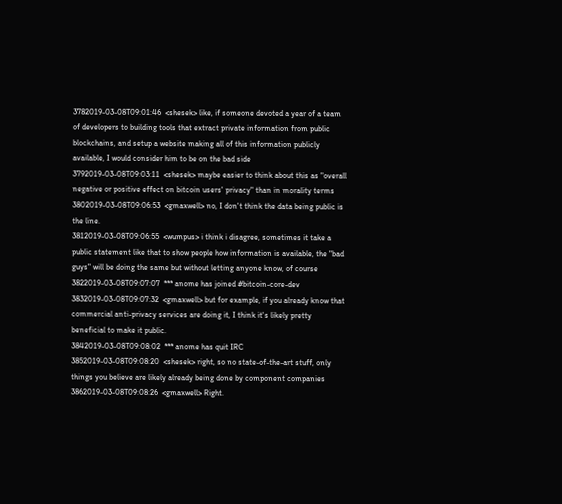3782019-03-08T09:01:46  <shesek> like, if someone devoted a year of a team of developers to building tools that extract private information from public blockchains, and setup a website making all of this information publicly available, I would consider him to be on the bad side
3792019-03-08T09:03:11  <shesek> maybe easier to think about this as "overall negative or positive effect on bitcoin users' privacy" than in morality terms
3802019-03-08T09:06:53  <gmaxwell> no, I don't think the data being public is the line.
3812019-03-08T09:06:55  <wumpus> i think i disagree, sometimes it take a public statement like that to show people how information is available, the "bad guys" will be doing the same but without letting anyone know, of course
3822019-03-08T09:07:07  *** anome has joined #bitcoin-core-dev
3832019-03-08T09:07:32  <gmaxwell> but for example, if you already know that commercial anti-privacy services are doing it, I think it's likely pretty beneficial to make it public.
3842019-03-08T09:08:02  *** anome has quit IRC
3852019-03-08T09:08:20  <shesek> right, so no state-of-the-art stuff, only things you believe are likely already being done by component companies
3862019-03-08T09:08:26  <gmaxwell> Right.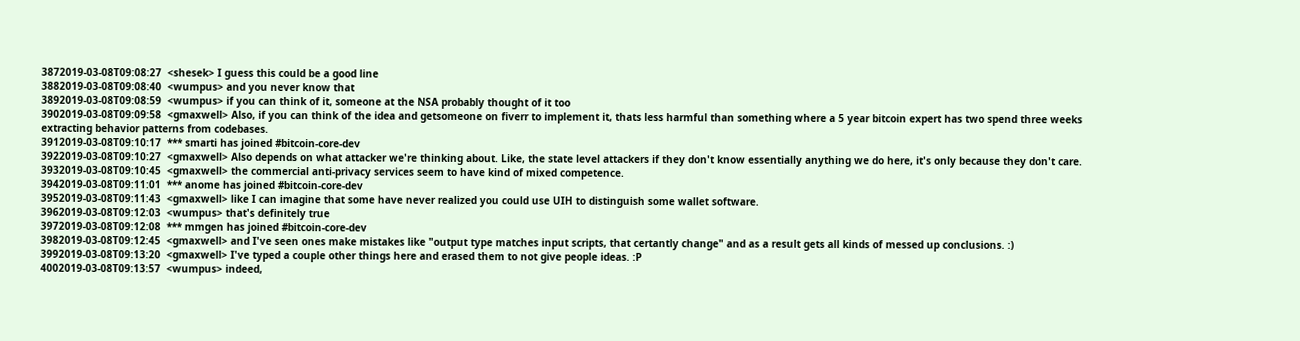3872019-03-08T09:08:27  <shesek> I guess this could be a good line
3882019-03-08T09:08:40  <wumpus> and you never know that
3892019-03-08T09:08:59  <wumpus> if you can think of it, someone at the NSA probably thought of it too
3902019-03-08T09:09:58  <gmaxwell> Also, if you can think of the idea and getsomeone on fiverr to implement it, thats less harmful than something where a 5 year bitcoin expert has two spend three weeks extracting behavior patterns from codebases.
3912019-03-08T09:10:17  *** smarti has joined #bitcoin-core-dev
3922019-03-08T09:10:27  <gmaxwell> Also depends on what attacker we're thinking about. Like, the state level attackers if they don't know essentially anything we do here, it's only because they don't care.
3932019-03-08T09:10:45  <gmaxwell> the commercial anti-privacy services seem to have kind of mixed competence.
3942019-03-08T09:11:01  *** anome has joined #bitcoin-core-dev
3952019-03-08T09:11:43  <gmaxwell> like I can imagine that some have never realized you could use UIH to distinguish some wallet software.
3962019-03-08T09:12:03  <wumpus> that's definitely true
3972019-03-08T09:12:08  *** mmgen has joined #bitcoin-core-dev
3982019-03-08T09:12:45  <gmaxwell> and I've seen ones make mistakes like "output type matches input scripts, that certantly change" and as a result gets all kinds of messed up conclusions. :)
3992019-03-08T09:13:20  <gmaxwell> I've typed a couple other things here and erased them to not give people ideas. :P
4002019-03-08T09:13:57  <wumpus> indeed,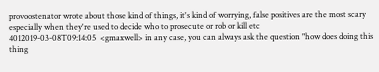provoostenator wrote about those kind of things, it's kind of worrying, false positives are the most scary especially when they're used to decide who to prosecute or rob or kill etc
4012019-03-08T09:14:05  <gmaxwell> in any case, you can always ask the question "how does doing this thing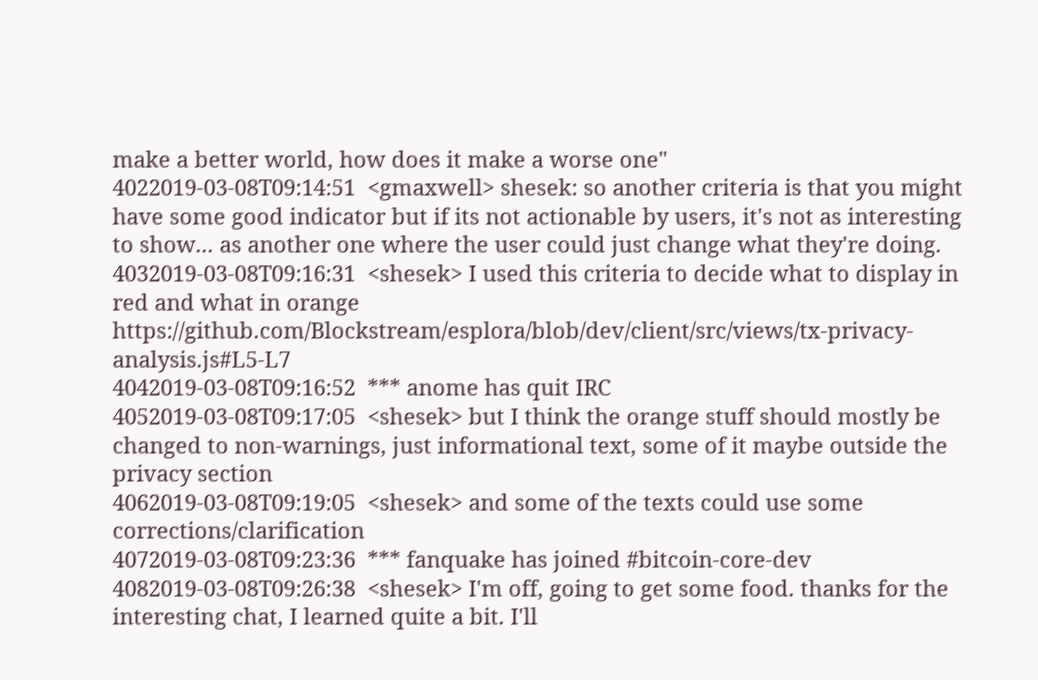make a better world, how does it make a worse one"
4022019-03-08T09:14:51  <gmaxwell> shesek: so another criteria is that you might have some good indicator but if its not actionable by users, it's not as interesting to show... as another one where the user could just change what they're doing.
4032019-03-08T09:16:31  <shesek> I used this criteria to decide what to display in red and what in orange https://github.com/Blockstream/esplora/blob/dev/client/src/views/tx-privacy-analysis.js#L5-L7
4042019-03-08T09:16:52  *** anome has quit IRC
4052019-03-08T09:17:05  <shesek> but I think the orange stuff should mostly be changed to non-warnings, just informational text, some of it maybe outside the privacy section
4062019-03-08T09:19:05  <shesek> and some of the texts could use some corrections/clarification
4072019-03-08T09:23:36  *** fanquake has joined #bitcoin-core-dev
4082019-03-08T09:26:38  <shesek> I'm off, going to get some food. thanks for the interesting chat, I learned quite a bit. I'll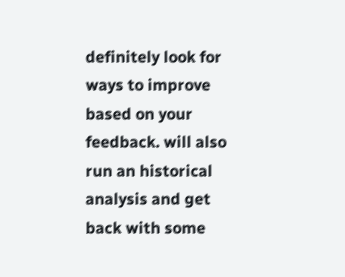definitely look for ways to improve based on your feedback. will also run an historical analysis and get back with some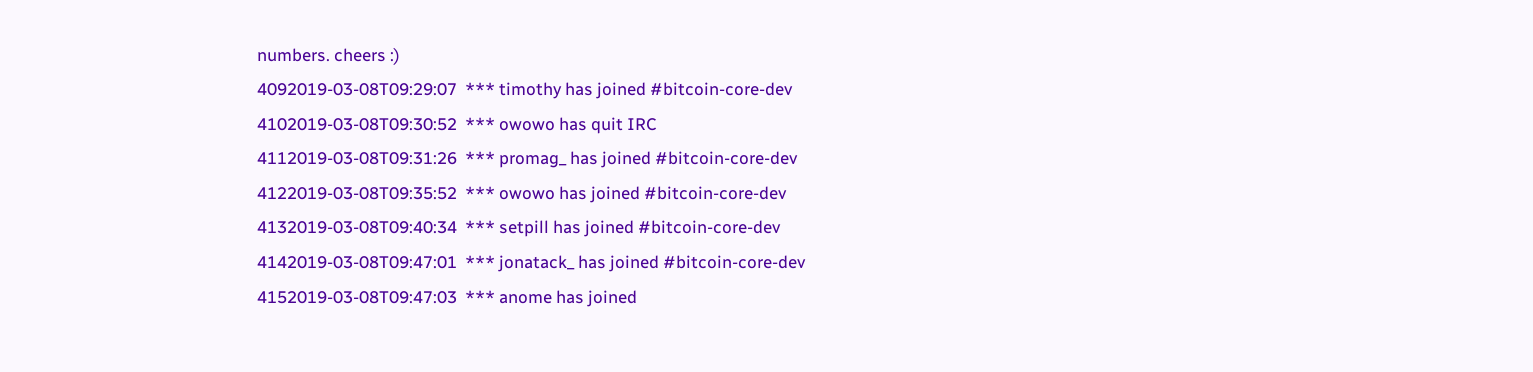numbers. cheers :)
4092019-03-08T09:29:07  *** timothy has joined #bitcoin-core-dev
4102019-03-08T09:30:52  *** owowo has quit IRC
4112019-03-08T09:31:26  *** promag_ has joined #bitcoin-core-dev
4122019-03-08T09:35:52  *** owowo has joined #bitcoin-core-dev
4132019-03-08T09:40:34  *** setpill has joined #bitcoin-core-dev
4142019-03-08T09:47:01  *** jonatack_ has joined #bitcoin-core-dev
4152019-03-08T09:47:03  *** anome has joined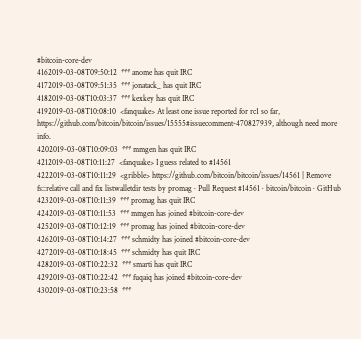#bitcoin-core-dev
4162019-03-08T09:50:12  *** anome has quit IRC
4172019-03-08T09:51:35  *** jonatack_ has quit IRC
4182019-03-08T10:03:37  *** kexkey has quit IRC
4192019-03-08T10:08:10  <fanquake> At least one issue reported for rc1 so far, https://github.com/bitcoin/bitcoin/issues/15555#issuecomment-470827939, although need more info.
4202019-03-08T10:09:03  *** mmgen has quit IRC
4212019-03-08T10:11:27  <fanquake> I guess related to #14561
4222019-03-08T10:11:29  <gribble> https://github.com/bitcoin/bitcoin/issues/14561 | Remove fs::relative call and fix listwalletdir tests by promag · Pull Request #14561 · bitcoin/bitcoin · GitHub
4232019-03-08T10:11:39  *** promag has quit IRC
4242019-03-08T10:11:53  *** mmgen has joined #bitcoin-core-dev
4252019-03-08T10:12:19  *** promag has joined #bitcoin-core-dev
4262019-03-08T10:14:27  *** schmidty has joined #bitcoin-core-dev
4272019-03-08T10:18:45  *** schmidty has quit IRC
4282019-03-08T10:22:32  *** smarti has quit IRC
4292019-03-08T10:22:42  *** fuqaiq has joined #bitcoin-core-dev
4302019-03-08T10:23:58  ***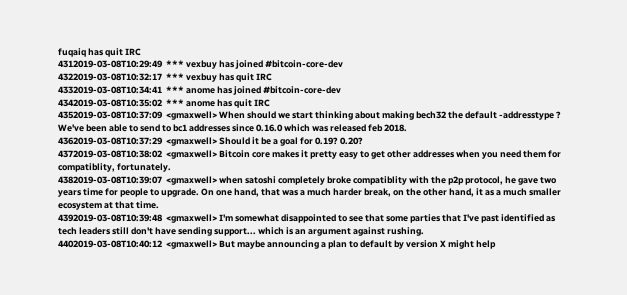fuqaiq has quit IRC
4312019-03-08T10:29:49  *** vexbuy has joined #bitcoin-core-dev
4322019-03-08T10:32:17  *** vexbuy has quit IRC
4332019-03-08T10:34:41  *** anome has joined #bitcoin-core-dev
4342019-03-08T10:35:02  *** anome has quit IRC
4352019-03-08T10:37:09  <gmaxwell> When should we start thinking about making bech32 the default -addresstype ?   We've been able to send to bc1 addresses since 0.16.0 which was released feb 2018.
4362019-03-08T10:37:29  <gmaxwell> Should it be a goal for 0.19? 0.20?
4372019-03-08T10:38:02  <gmaxwell> Bitcoin core makes it pretty easy to get other addresses when you need them for compatiblity, fortunately.
4382019-03-08T10:39:07  <gmaxwell> when satoshi completely broke compatiblity with the p2p protocol, he gave two years time for people to upgrade. On one hand, that was a much harder break, on the other hand, it as a much smaller ecosystem at that time.
4392019-03-08T10:39:48  <gmaxwell> I'm somewhat disappointed to see that some parties that I've past identified as tech leaders still don't have sending support... which is an argument against rushing.
4402019-03-08T10:40:12  <gmaxwell> But maybe announcing a plan to default by version X might help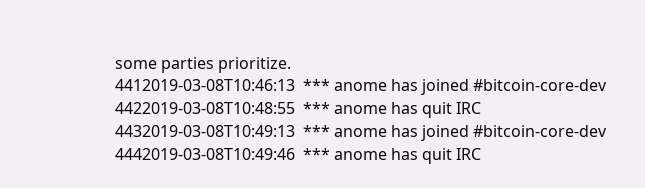some parties prioritize.
4412019-03-08T10:46:13  *** anome has joined #bitcoin-core-dev
4422019-03-08T10:48:55  *** anome has quit IRC
4432019-03-08T10:49:13  *** anome has joined #bitcoin-core-dev
4442019-03-08T10:49:46  *** anome has quit IRC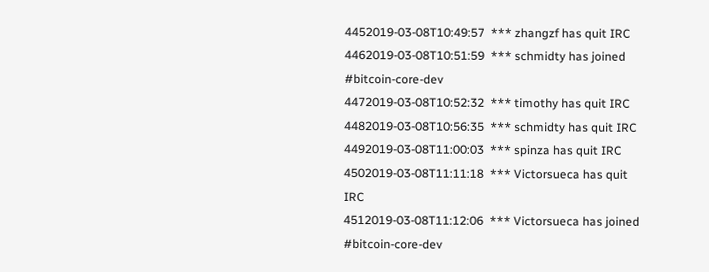4452019-03-08T10:49:57  *** zhangzf has quit IRC
4462019-03-08T10:51:59  *** schmidty has joined #bitcoin-core-dev
4472019-03-08T10:52:32  *** timothy has quit IRC
4482019-03-08T10:56:35  *** schmidty has quit IRC
4492019-03-08T11:00:03  *** spinza has quit IRC
4502019-03-08T11:11:18  *** Victorsueca has quit IRC
4512019-03-08T11:12:06  *** Victorsueca has joined #bitcoin-core-dev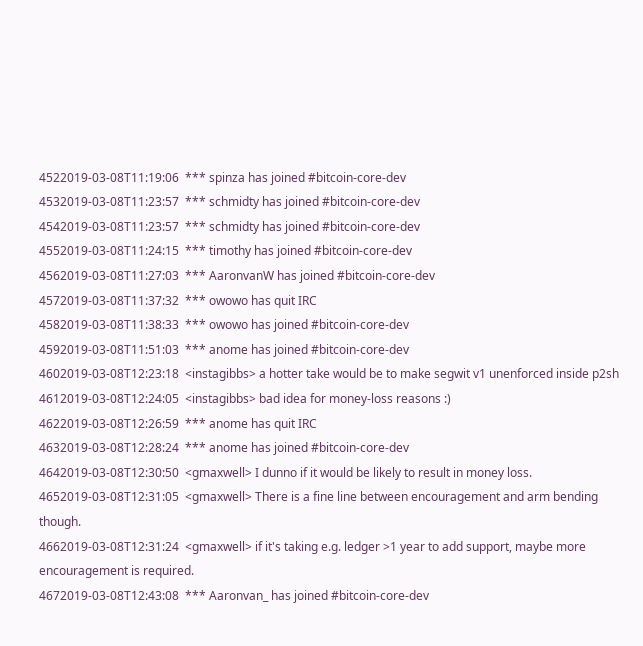4522019-03-08T11:19:06  *** spinza has joined #bitcoin-core-dev
4532019-03-08T11:23:57  *** schmidty has joined #bitcoin-core-dev
4542019-03-08T11:23:57  *** schmidty has joined #bitcoin-core-dev
4552019-03-08T11:24:15  *** timothy has joined #bitcoin-core-dev
4562019-03-08T11:27:03  *** AaronvanW has joined #bitcoin-core-dev
4572019-03-08T11:37:32  *** owowo has quit IRC
4582019-03-08T11:38:33  *** owowo has joined #bitcoin-core-dev
4592019-03-08T11:51:03  *** anome has joined #bitcoin-core-dev
4602019-03-08T12:23:18  <instagibbs> a hotter take would be to make segwit v1 unenforced inside p2sh
4612019-03-08T12:24:05  <instagibbs> bad idea for money-loss reasons :)
4622019-03-08T12:26:59  *** anome has quit IRC
4632019-03-08T12:28:24  *** anome has joined #bitcoin-core-dev
4642019-03-08T12:30:50  <gmaxwell> I dunno if it would be likely to result in money loss.
4652019-03-08T12:31:05  <gmaxwell> There is a fine line between encouragement and arm bending though.
4662019-03-08T12:31:24  <gmaxwell> if it's taking e.g. ledger >1 year to add support, maybe more encouragement is required.
4672019-03-08T12:43:08  *** Aaronvan_ has joined #bitcoin-core-dev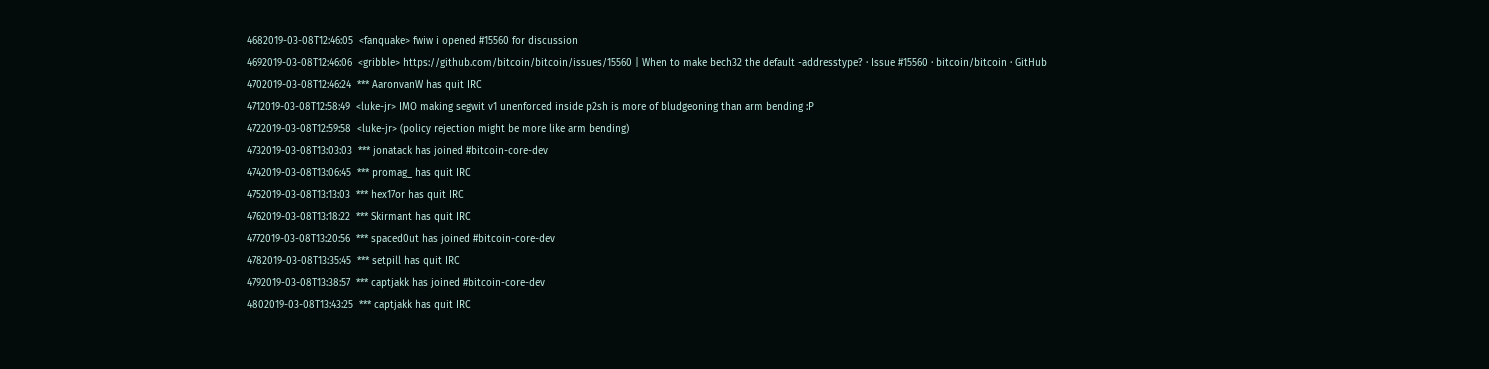4682019-03-08T12:46:05  <fanquake> fwiw i opened #15560 for discussion
4692019-03-08T12:46:06  <gribble> https://github.com/bitcoin/bitcoin/issues/15560 | When to make bech32 the default -addresstype? · Issue #15560 · bitcoin/bitcoin · GitHub
4702019-03-08T12:46:24  *** AaronvanW has quit IRC
4712019-03-08T12:58:49  <luke-jr> IMO making segwit v1 unenforced inside p2sh is more of bludgeoning than arm bending :P
4722019-03-08T12:59:58  <luke-jr> (policy rejection might be more like arm bending)
4732019-03-08T13:03:03  *** jonatack has joined #bitcoin-core-dev
4742019-03-08T13:06:45  *** promag_ has quit IRC
4752019-03-08T13:13:03  *** hex17or has quit IRC
4762019-03-08T13:18:22  *** Skirmant has quit IRC
4772019-03-08T13:20:56  *** spaced0ut has joined #bitcoin-core-dev
4782019-03-08T13:35:45  *** setpill has quit IRC
4792019-03-08T13:38:57  *** captjakk has joined #bitcoin-core-dev
4802019-03-08T13:43:25  *** captjakk has quit IRC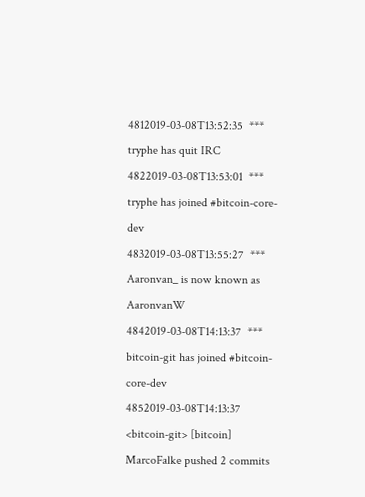4812019-03-08T13:52:35  *** tryphe has quit IRC
4822019-03-08T13:53:01  *** tryphe has joined #bitcoin-core-dev
4832019-03-08T13:55:27  *** Aaronvan_ is now known as AaronvanW
4842019-03-08T14:13:37  *** bitcoin-git has joined #bitcoin-core-dev
4852019-03-08T14:13:37  <bitcoin-git> [bitcoin] MarcoFalke pushed 2 commits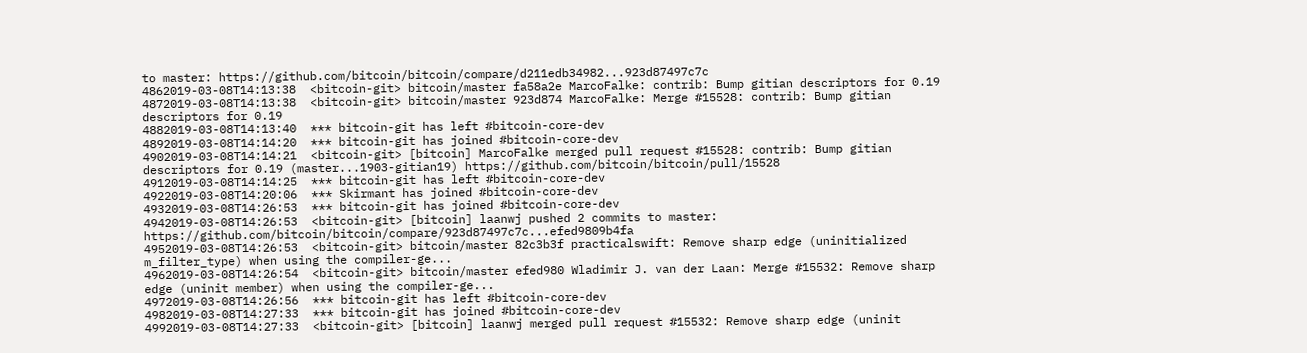to master: https://github.com/bitcoin/bitcoin/compare/d211edb34982...923d87497c7c
4862019-03-08T14:13:38  <bitcoin-git> bitcoin/master fa58a2e MarcoFalke: contrib: Bump gitian descriptors for 0.19
4872019-03-08T14:13:38  <bitcoin-git> bitcoin/master 923d874 MarcoFalke: Merge #15528: contrib: Bump gitian descriptors for 0.19
4882019-03-08T14:13:40  *** bitcoin-git has left #bitcoin-core-dev
4892019-03-08T14:14:20  *** bitcoin-git has joined #bitcoin-core-dev
4902019-03-08T14:14:21  <bitcoin-git> [bitcoin] MarcoFalke merged pull request #15528: contrib: Bump gitian descriptors for 0.19 (master...1903-gitian19) https://github.com/bitcoin/bitcoin/pull/15528
4912019-03-08T14:14:25  *** bitcoin-git has left #bitcoin-core-dev
4922019-03-08T14:20:06  *** Skirmant has joined #bitcoin-core-dev
4932019-03-08T14:26:53  *** bitcoin-git has joined #bitcoin-core-dev
4942019-03-08T14:26:53  <bitcoin-git> [bitcoin] laanwj pushed 2 commits to master: https://github.com/bitcoin/bitcoin/compare/923d87497c7c...efed9809b4fa
4952019-03-08T14:26:53  <bitcoin-git> bitcoin/master 82c3b3f practicalswift: Remove sharp edge (uninitialized m_filter_type) when using the compiler-ge...
4962019-03-08T14:26:54  <bitcoin-git> bitcoin/master efed980 Wladimir J. van der Laan: Merge #15532: Remove sharp edge (uninit member) when using the compiler-ge...
4972019-03-08T14:26:56  *** bitcoin-git has left #bitcoin-core-dev
4982019-03-08T14:27:33  *** bitcoin-git has joined #bitcoin-core-dev
4992019-03-08T14:27:33  <bitcoin-git> [bitcoin] laanwj merged pull request #15532: Remove sharp edge (uninit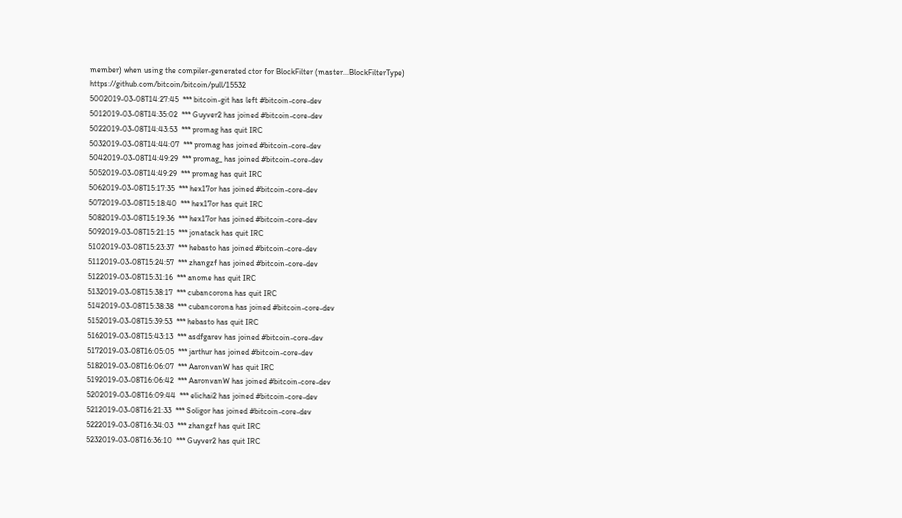member) when using the compiler-generated ctor for BlockFilter (master...BlockFilterType) https://github.com/bitcoin/bitcoin/pull/15532
5002019-03-08T14:27:45  *** bitcoin-git has left #bitcoin-core-dev
5012019-03-08T14:35:02  *** Guyver2 has joined #bitcoin-core-dev
5022019-03-08T14:43:53  *** promag has quit IRC
5032019-03-08T14:44:07  *** promag has joined #bitcoin-core-dev
5042019-03-08T14:49:29  *** promag_ has joined #bitcoin-core-dev
5052019-03-08T14:49:29  *** promag has quit IRC
5062019-03-08T15:17:35  *** hex17or has joined #bitcoin-core-dev
5072019-03-08T15:18:40  *** hex17or has quit IRC
5082019-03-08T15:19:36  *** hex17or has joined #bitcoin-core-dev
5092019-03-08T15:21:15  *** jonatack has quit IRC
5102019-03-08T15:23:37  *** hebasto has joined #bitcoin-core-dev
5112019-03-08T15:24:57  *** zhangzf has joined #bitcoin-core-dev
5122019-03-08T15:31:16  *** anome has quit IRC
5132019-03-08T15:38:17  *** cubancorona has quit IRC
5142019-03-08T15:38:38  *** cubancorona has joined #bitcoin-core-dev
5152019-03-08T15:39:53  *** hebasto has quit IRC
5162019-03-08T15:43:13  *** asdfgarev has joined #bitcoin-core-dev
5172019-03-08T16:05:05  *** jarthur has joined #bitcoin-core-dev
5182019-03-08T16:06:07  *** AaronvanW has quit IRC
5192019-03-08T16:06:42  *** AaronvanW has joined #bitcoin-core-dev
5202019-03-08T16:09:44  *** elichai2 has joined #bitcoin-core-dev
5212019-03-08T16:21:33  *** Soligor has joined #bitcoin-core-dev
5222019-03-08T16:34:03  *** zhangzf has quit IRC
5232019-03-08T16:36:10  *** Guyver2 has quit IRC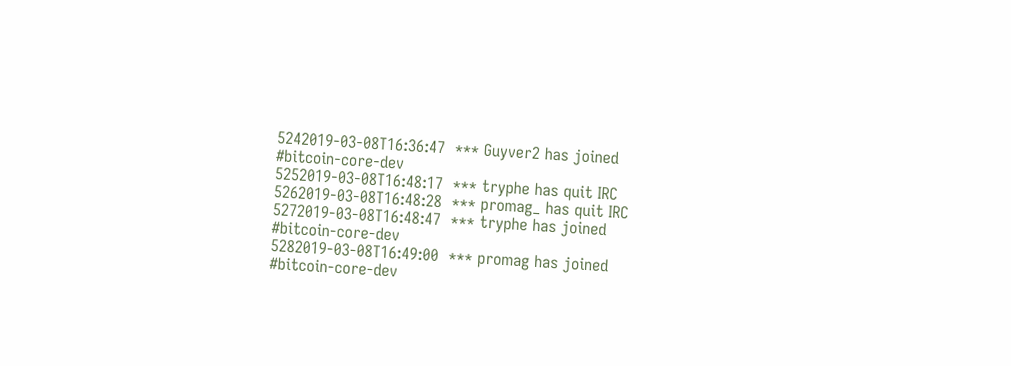5242019-03-08T16:36:47  *** Guyver2 has joined #bitcoin-core-dev
5252019-03-08T16:48:17  *** tryphe has quit IRC
5262019-03-08T16:48:28  *** promag_ has quit IRC
5272019-03-08T16:48:47  *** tryphe has joined #bitcoin-core-dev
5282019-03-08T16:49:00  *** promag has joined #bitcoin-core-dev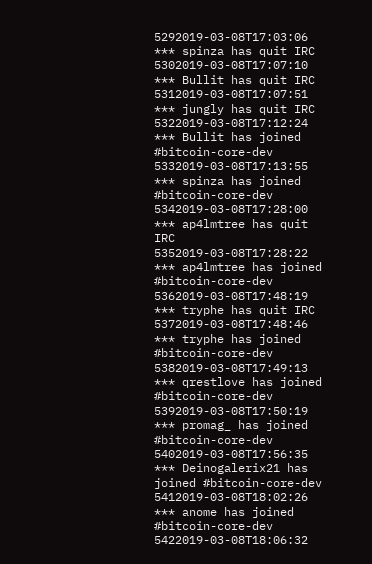5292019-03-08T17:03:06  *** spinza has quit IRC
5302019-03-08T17:07:10  *** Bullit has quit IRC
5312019-03-08T17:07:51  *** jungly has quit IRC
5322019-03-08T17:12:24  *** Bullit has joined #bitcoin-core-dev
5332019-03-08T17:13:55  *** spinza has joined #bitcoin-core-dev
5342019-03-08T17:28:00  *** ap4lmtree has quit IRC
5352019-03-08T17:28:22  *** ap4lmtree has joined #bitcoin-core-dev
5362019-03-08T17:48:19  *** tryphe has quit IRC
5372019-03-08T17:48:46  *** tryphe has joined #bitcoin-core-dev
5382019-03-08T17:49:13  *** qrestlove has joined #bitcoin-core-dev
5392019-03-08T17:50:19  *** promag_ has joined #bitcoin-core-dev
5402019-03-08T17:56:35  *** Deinogalerix21 has joined #bitcoin-core-dev
5412019-03-08T18:02:26  *** anome has joined #bitcoin-core-dev
5422019-03-08T18:06:32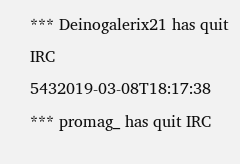*** Deinogalerix21 has quit IRC
5432019-03-08T18:17:38  *** promag_ has quit IRC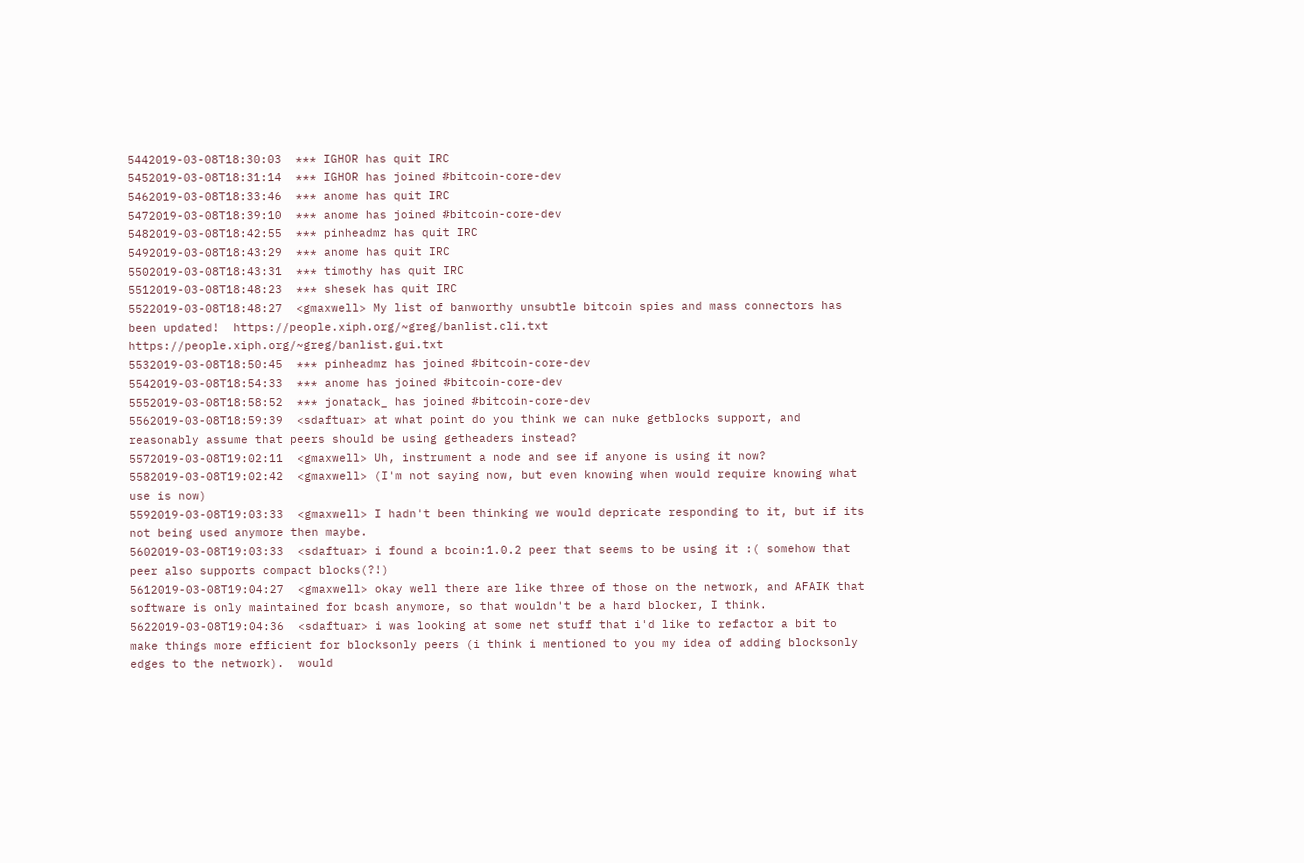5442019-03-08T18:30:03  *** IGHOR has quit IRC
5452019-03-08T18:31:14  *** IGHOR has joined #bitcoin-core-dev
5462019-03-08T18:33:46  *** anome has quit IRC
5472019-03-08T18:39:10  *** anome has joined #bitcoin-core-dev
5482019-03-08T18:42:55  *** pinheadmz has quit IRC
5492019-03-08T18:43:29  *** anome has quit IRC
5502019-03-08T18:43:31  *** timothy has quit IRC
5512019-03-08T18:48:23  *** shesek has quit IRC
5522019-03-08T18:48:27  <gmaxwell> My list of banworthy unsubtle bitcoin spies and mass connectors has been updated!  https://people.xiph.org/~greg/banlist.cli.txt https://people.xiph.org/~greg/banlist.gui.txt
5532019-03-08T18:50:45  *** pinheadmz has joined #bitcoin-core-dev
5542019-03-08T18:54:33  *** anome has joined #bitcoin-core-dev
5552019-03-08T18:58:52  *** jonatack_ has joined #bitcoin-core-dev
5562019-03-08T18:59:39  <sdaftuar> at what point do you think we can nuke getblocks support, and reasonably assume that peers should be using getheaders instead?
5572019-03-08T19:02:11  <gmaxwell> Uh, instrument a node and see if anyone is using it now?
5582019-03-08T19:02:42  <gmaxwell> (I'm not saying now, but even knowing when would require knowing what use is now)
5592019-03-08T19:03:33  <gmaxwell> I hadn't been thinking we would depricate responding to it, but if its not being used anymore then maybe.
5602019-03-08T19:03:33  <sdaftuar> i found a bcoin:1.0.2 peer that seems to be using it :( somehow that peer also supports compact blocks(?!)
5612019-03-08T19:04:27  <gmaxwell> okay well there are like three of those on the network, and AFAIK that software is only maintained for bcash anymore, so that wouldn't be a hard blocker, I think.
5622019-03-08T19:04:36  <sdaftuar> i was looking at some net stuff that i'd like to refactor a bit to make things more efficient for blocksonly peers (i think i mentioned to you my idea of adding blocksonly edges to the network).  would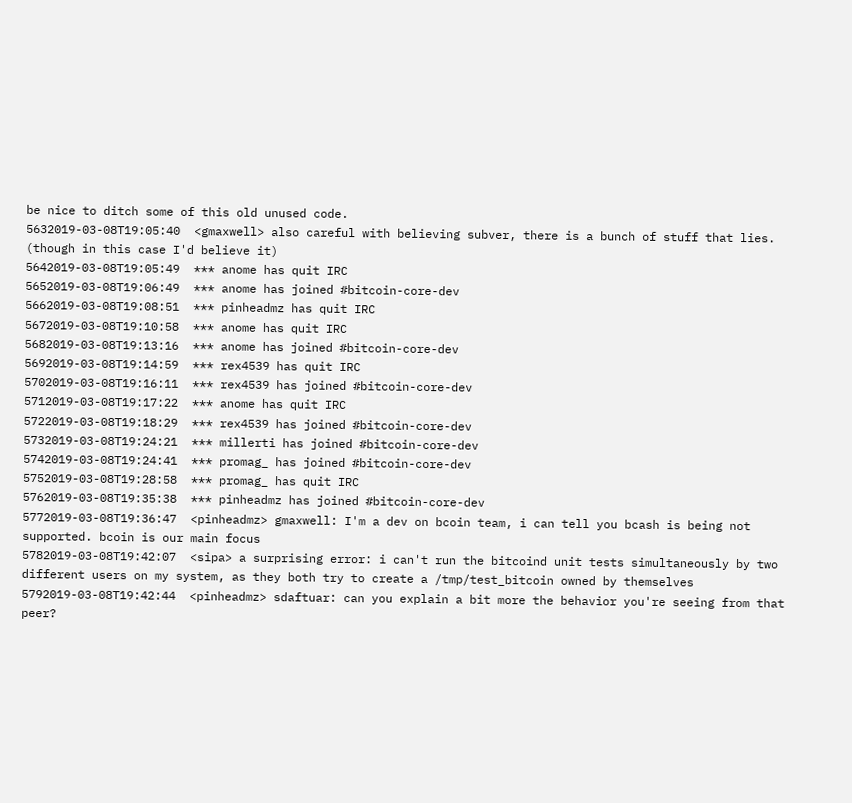be nice to ditch some of this old unused code.
5632019-03-08T19:05:40  <gmaxwell> also careful with believing subver, there is a bunch of stuff that lies. (though in this case I'd believe it)
5642019-03-08T19:05:49  *** anome has quit IRC
5652019-03-08T19:06:49  *** anome has joined #bitcoin-core-dev
5662019-03-08T19:08:51  *** pinheadmz has quit IRC
5672019-03-08T19:10:58  *** anome has quit IRC
5682019-03-08T19:13:16  *** anome has joined #bitcoin-core-dev
5692019-03-08T19:14:59  *** rex4539 has quit IRC
5702019-03-08T19:16:11  *** rex4539 has joined #bitcoin-core-dev
5712019-03-08T19:17:22  *** anome has quit IRC
5722019-03-08T19:18:29  *** rex4539 has joined #bitcoin-core-dev
5732019-03-08T19:24:21  *** millerti has joined #bitcoin-core-dev
5742019-03-08T19:24:41  *** promag_ has joined #bitcoin-core-dev
5752019-03-08T19:28:58  *** promag_ has quit IRC
5762019-03-08T19:35:38  *** pinheadmz has joined #bitcoin-core-dev
5772019-03-08T19:36:47  <pinheadmz> gmaxwell: I'm a dev on bcoin team, i can tell you bcash is being not supported. bcoin is our main focus
5782019-03-08T19:42:07  <sipa> a surprising error: i can't run the bitcoind unit tests simultaneously by two different users on my system, as they both try to create a /tmp/test_bitcoin owned by themselves
5792019-03-08T19:42:44  <pinheadmz> sdaftuar: can you explain a bit more the behavior you're seeing from that peer?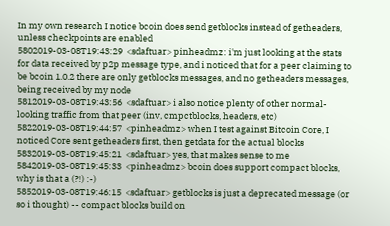In my own research I notice bcoin does send getblocks instead of getheaders, unless checkpoints are enabled
5802019-03-08T19:43:29  <sdaftuar> pinheadmz: i'm just looking at the stats for data received by p2p message type, and i noticed that for a peer claiming to be bcoin 1.0.2 there are only getblocks messages, and no getheaders messages, being received by my node
5812019-03-08T19:43:56  <sdaftuar> i also notice plenty of other normal-looking traffic from that peer (inv, cmpctblocks, headers, etc)
5822019-03-08T19:44:57  <pinheadmz> when I test against Bitcoin Core, I noticed Core sent getheaders first, then getdata for the actual blocks
5832019-03-08T19:45:21  <sdaftuar> yes, that makes sense to me
5842019-03-08T19:45:33  <pinheadmz> bcoin does support compact blocks, why is that a (?!) :-)
5852019-03-08T19:46:15  <sdaftuar> getblocks is just a deprecated message (or so i thought) -- compact blocks build on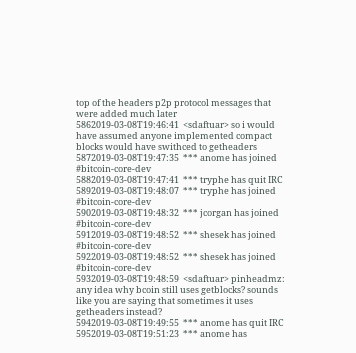top of the headers p2p protocol messages that were added much later
5862019-03-08T19:46:41  <sdaftuar> so i would have assumed anyone implemented compact blocks would have swithced to getheaders
5872019-03-08T19:47:35  *** anome has joined #bitcoin-core-dev
5882019-03-08T19:47:41  *** tryphe has quit IRC
5892019-03-08T19:48:07  *** tryphe has joined #bitcoin-core-dev
5902019-03-08T19:48:32  *** jcorgan has joined #bitcoin-core-dev
5912019-03-08T19:48:52  *** shesek has joined #bitcoin-core-dev
5922019-03-08T19:48:52  *** shesek has joined #bitcoin-core-dev
5932019-03-08T19:48:59  <sdaftuar> pinheadmz: any idea why bcoin still uses getblocks? sounds like you are saying that sometimes it uses getheaders instead?
5942019-03-08T19:49:55  *** anome has quit IRC
5952019-03-08T19:51:23  *** anome has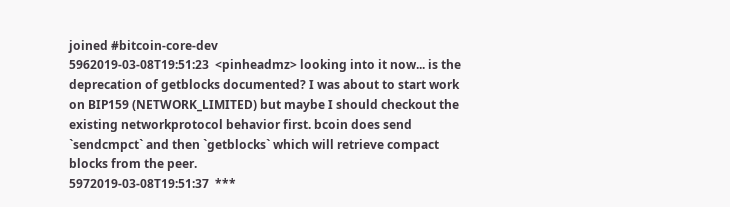joined #bitcoin-core-dev
5962019-03-08T19:51:23  <pinheadmz> looking into it now... is the deprecation of getblocks documented? I was about to start work on BIP159 (NETWORK_LIMITED) but maybe I should checkout the existing networkprotocol behavior first. bcoin does send `sendcmpct` and then `getblocks` which will retrieve compact blocks from the peer.
5972019-03-08T19:51:37  ***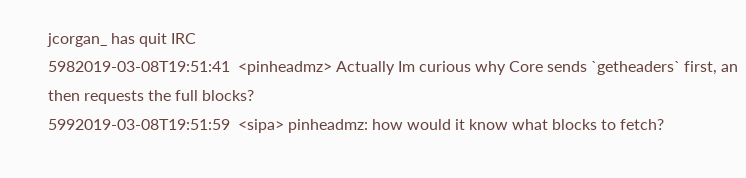jcorgan_ has quit IRC
5982019-03-08T19:51:41  <pinheadmz> Actually Im curious why Core sends `getheaders` first, an then requests the full blocks?
5992019-03-08T19:51:59  <sipa> pinheadmz: how would it know what blocks to fetch?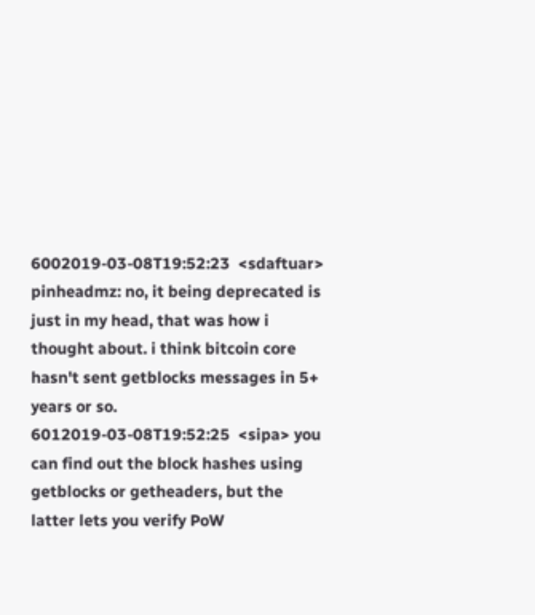6002019-03-08T19:52:23  <sdaftuar> pinheadmz: no, it being deprecated is just in my head, that was how i thought about. i think bitcoin core hasn't sent getblocks messages in 5+ years or so.
6012019-03-08T19:52:25  <sipa> you can find out the block hashes using getblocks or getheaders, but the latter lets you verify PoW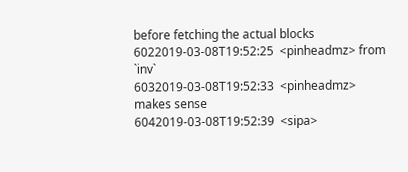before fetching the actual blocks
6022019-03-08T19:52:25  <pinheadmz> from `inv`
6032019-03-08T19:52:33  <pinheadmz> makes sense
6042019-03-08T19:52:39  <sipa>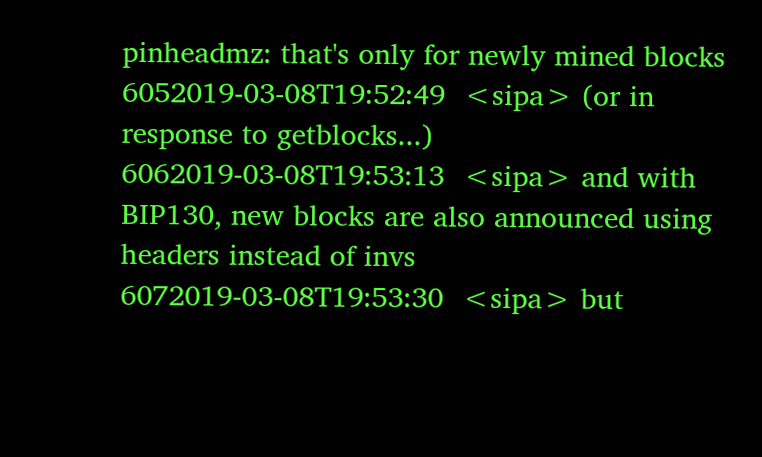pinheadmz: that's only for newly mined blocks
6052019-03-08T19:52:49  <sipa> (or in response to getblocks...)
6062019-03-08T19:53:13  <sipa> and with BIP130, new blocks are also announced using headers instead of invs
6072019-03-08T19:53:30  <sipa> but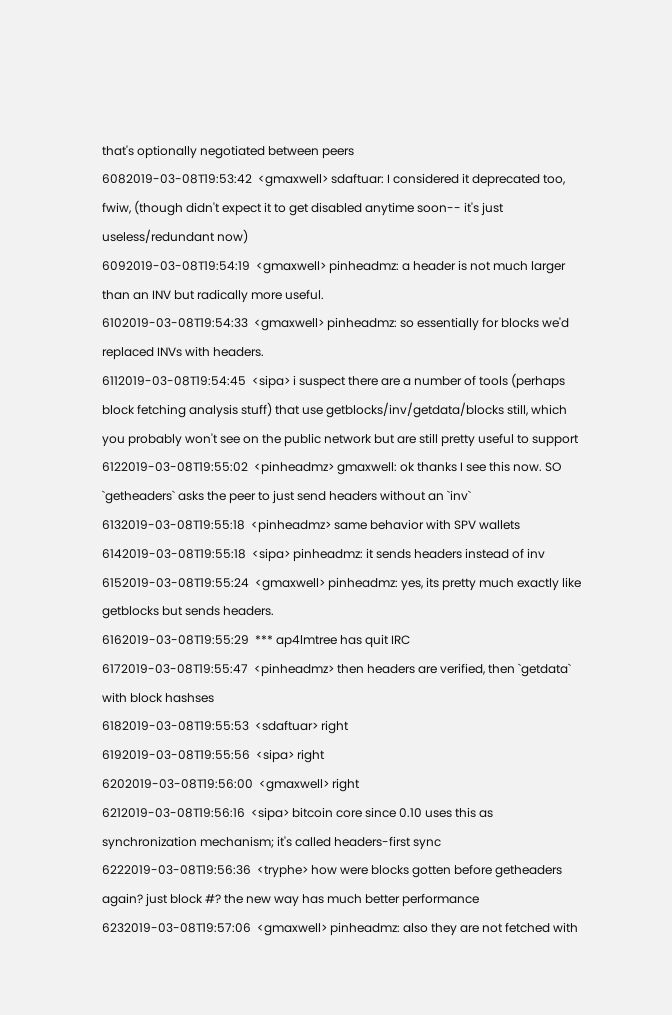that's optionally negotiated between peers
6082019-03-08T19:53:42  <gmaxwell> sdaftuar: I considered it deprecated too, fwiw, (though didn't expect it to get disabled anytime soon-- it's just useless/redundant now)
6092019-03-08T19:54:19  <gmaxwell> pinheadmz: a header is not much larger than an INV but radically more useful.
6102019-03-08T19:54:33  <gmaxwell> pinheadmz: so essentially for blocks we'd replaced INVs with headers.
6112019-03-08T19:54:45  <sipa> i suspect there are a number of tools (perhaps block fetching analysis stuff) that use getblocks/inv/getdata/blocks still, which you probably won't see on the public network but are still pretty useful to support
6122019-03-08T19:55:02  <pinheadmz> gmaxwell: ok thanks I see this now. SO `getheaders` asks the peer to just send headers without an `inv`
6132019-03-08T19:55:18  <pinheadmz> same behavior with SPV wallets
6142019-03-08T19:55:18  <sipa> pinheadmz: it sends headers instead of inv
6152019-03-08T19:55:24  <gmaxwell> pinheadmz: yes, its pretty much exactly like getblocks but sends headers.
6162019-03-08T19:55:29  *** ap4lmtree has quit IRC
6172019-03-08T19:55:47  <pinheadmz> then headers are verified, then `getdata` with block hashses
6182019-03-08T19:55:53  <sdaftuar> right
6192019-03-08T19:55:56  <sipa> right
6202019-03-08T19:56:00  <gmaxwell> right
6212019-03-08T19:56:16  <sipa> bitcoin core since 0.10 uses this as synchronization mechanism; it's called headers-first sync
6222019-03-08T19:56:36  <tryphe> how were blocks gotten before getheaders again? just block #? the new way has much better performance
6232019-03-08T19:57:06  <gmaxwell> pinheadmz: also they are not fetched with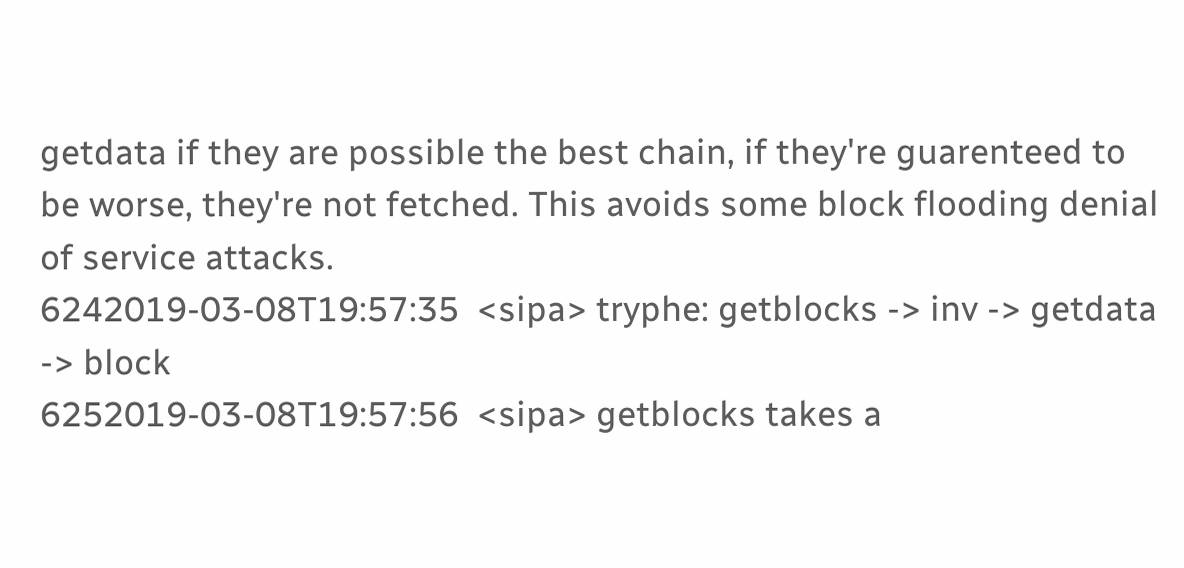getdata if they are possible the best chain, if they're guarenteed to be worse, they're not fetched. This avoids some block flooding denial of service attacks.
6242019-03-08T19:57:35  <sipa> tryphe: getblocks -> inv -> getdata -> block
6252019-03-08T19:57:56  <sipa> getblocks takes a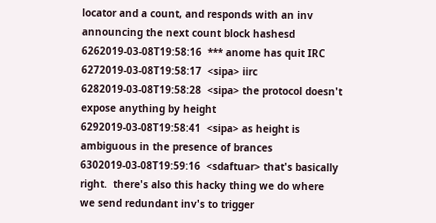locator and a count, and responds with an inv announcing the next count block hashesd
6262019-03-08T19:58:16  *** anome has quit IRC
6272019-03-08T19:58:17  <sipa> iirc
6282019-03-08T19:58:28  <sipa> the protocol doesn't expose anything by height
6292019-03-08T19:58:41  <sipa> as height is ambiguous in the presence of brances
6302019-03-08T19:59:16  <sdaftuar> that's basically right.  there's also this hacky thing we do where we send redundant inv's to trigger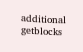additional getblocks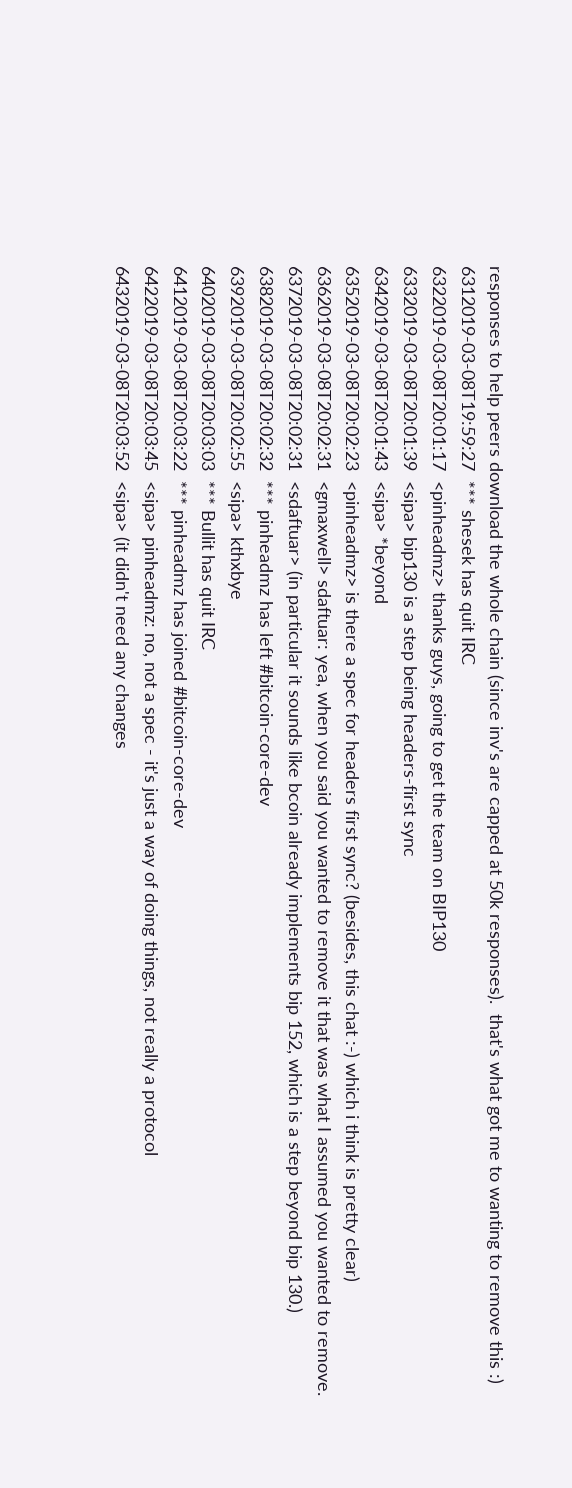responses to help peers download the whole chain (since inv's are capped at 50k responses).  that's what got me to wanting to remove this :)
6312019-03-08T19:59:27  *** shesek has quit IRC
6322019-03-08T20:01:17  <pinheadmz> thanks guys, going to get the team on BIP130
6332019-03-08T20:01:39  <sipa> bip130 is a step being headers-first sync
6342019-03-08T20:01:43  <sipa> *beyond
6352019-03-08T20:02:23  <pinheadmz> is there a spec for headers first sync? (besides, this chat :-) which i think is pretty clear)
6362019-03-08T20:02:31  <gmaxwell> sdaftuar: yea, when you said you wanted to remove it that was what I assumed you wanted to remove.
6372019-03-08T20:02:31  <sdaftuar> (in particular it sounds like bcoin already implements bip 152, which is a step beyond bip 130.)
6382019-03-08T20:02:32  *** pinheadmz has left #bitcoin-core-dev
6392019-03-08T20:02:55  <sipa> kthxbye
6402019-03-08T20:03:03  *** Bullit has quit IRC
6412019-03-08T20:03:22  *** pinheadmz has joined #bitcoin-core-dev
6422019-03-08T20:03:45  <sipa> pinheadmz: no, not a spec - it's just a way of doing things, not really a protocol
6432019-03-08T20:03:52  <sipa> (it didn't need any changes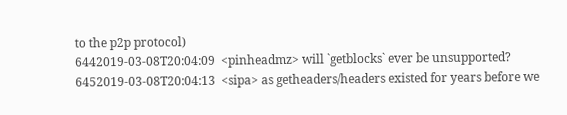to the p2p protocol)
6442019-03-08T20:04:09  <pinheadmz> will `getblocks` ever be unsupported?
6452019-03-08T20:04:13  <sipa> as getheaders/headers existed for years before we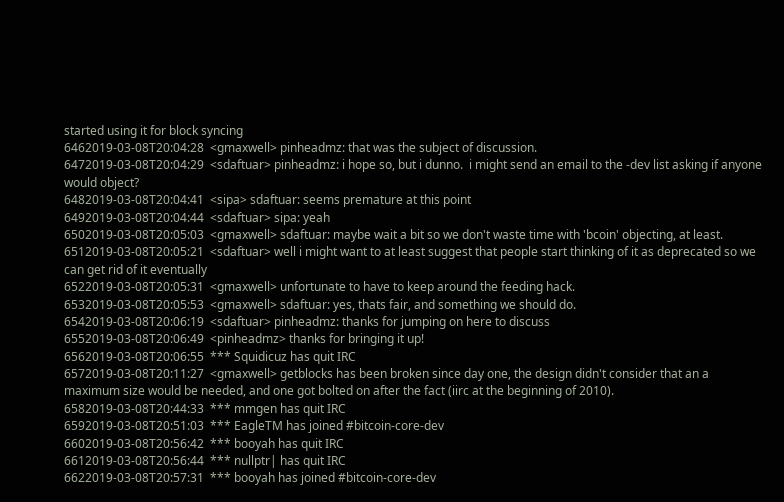started using it for block syncing
6462019-03-08T20:04:28  <gmaxwell> pinheadmz: that was the subject of discussion.
6472019-03-08T20:04:29  <sdaftuar> pinheadmz: i hope so, but i dunno.  i might send an email to the -dev list asking if anyone would object?
6482019-03-08T20:04:41  <sipa> sdaftuar: seems premature at this point
6492019-03-08T20:04:44  <sdaftuar> sipa: yeah
6502019-03-08T20:05:03  <gmaxwell> sdaftuar: maybe wait a bit so we don't waste time with 'bcoin' objecting, at least.
6512019-03-08T20:05:21  <sdaftuar> well i might want to at least suggest that people start thinking of it as deprecated so we can get rid of it eventually
6522019-03-08T20:05:31  <gmaxwell> unfortunate to have to keep around the feeding hack.
6532019-03-08T20:05:53  <gmaxwell> sdaftuar: yes, thats fair, and something we should do.
6542019-03-08T20:06:19  <sdaftuar> pinheadmz: thanks for jumping on here to discuss
6552019-03-08T20:06:49  <pinheadmz> thanks for bringing it up!
6562019-03-08T20:06:55  *** Squidicuz has quit IRC
6572019-03-08T20:11:27  <gmaxwell> getblocks has been broken since day one, the design didn't consider that an a maximum size would be needed, and one got bolted on after the fact (iirc at the beginning of 2010).
6582019-03-08T20:44:33  *** mmgen has quit IRC
6592019-03-08T20:51:03  *** EagleTM has joined #bitcoin-core-dev
6602019-03-08T20:56:42  *** booyah has quit IRC
6612019-03-08T20:56:44  *** nullptr| has quit IRC
6622019-03-08T20:57:31  *** booyah has joined #bitcoin-core-dev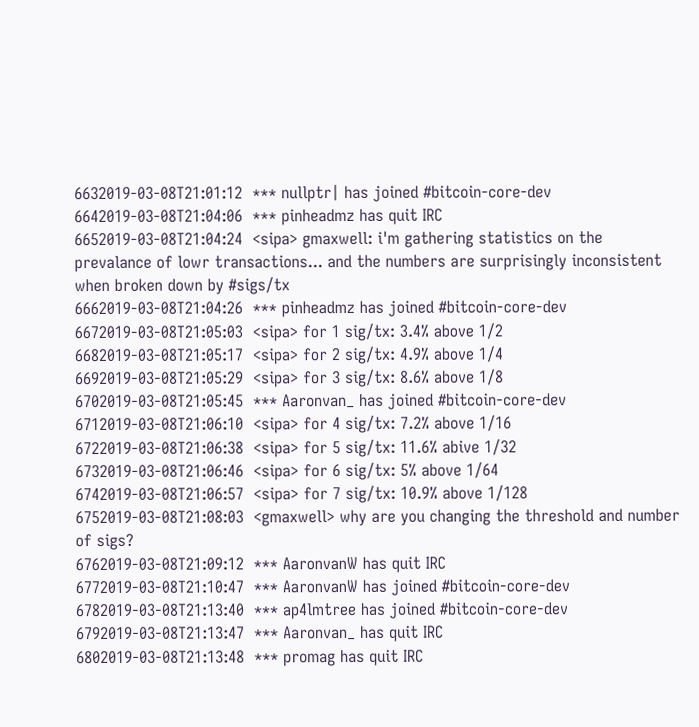6632019-03-08T21:01:12  *** nullptr| has joined #bitcoin-core-dev
6642019-03-08T21:04:06  *** pinheadmz has quit IRC
6652019-03-08T21:04:24  <sipa> gmaxwell: i'm gathering statistics on the prevalance of lowr transactions... and the numbers are surprisingly inconsistent when broken down by #sigs/tx
6662019-03-08T21:04:26  *** pinheadmz has joined #bitcoin-core-dev
6672019-03-08T21:05:03  <sipa> for 1 sig/tx: 3.4% above 1/2
6682019-03-08T21:05:17  <sipa> for 2 sig/tx: 4.9% above 1/4
6692019-03-08T21:05:29  <sipa> for 3 sig/tx: 8.6% above 1/8
6702019-03-08T21:05:45  *** Aaronvan_ has joined #bitcoin-core-dev
6712019-03-08T21:06:10  <sipa> for 4 sig/tx: 7.2% above 1/16
6722019-03-08T21:06:38  <sipa> for 5 sig/tx: 11.6% abive 1/32
6732019-03-08T21:06:46  <sipa> for 6 sig/tx: 5% above 1/64
6742019-03-08T21:06:57  <sipa> for 7 sig/tx: 10.9% above 1/128
6752019-03-08T21:08:03  <gmaxwell> why are you changing the threshold and number of sigs?
6762019-03-08T21:09:12  *** AaronvanW has quit IRC
6772019-03-08T21:10:47  *** AaronvanW has joined #bitcoin-core-dev
6782019-03-08T21:13:40  *** ap4lmtree has joined #bitcoin-core-dev
6792019-03-08T21:13:47  *** Aaronvan_ has quit IRC
6802019-03-08T21:13:48  *** promag has quit IRC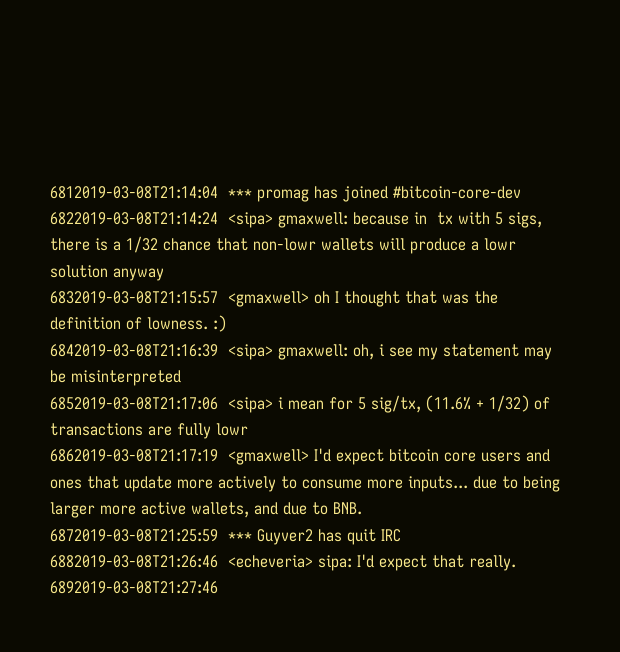6812019-03-08T21:14:04  *** promag has joined #bitcoin-core-dev
6822019-03-08T21:14:24  <sipa> gmaxwell: because in  tx with 5 sigs, there is a 1/32 chance that non-lowr wallets will produce a lowr solution anyway
6832019-03-08T21:15:57  <gmaxwell> oh I thought that was the definition of lowness. :)
6842019-03-08T21:16:39  <sipa> gmaxwell: oh, i see my statement may be misinterpreted
6852019-03-08T21:17:06  <sipa> i mean for 5 sig/tx, (11.6% + 1/32) of transactions are fully lowr
6862019-03-08T21:17:19  <gmaxwell> I'd expect bitcoin core users and ones that update more actively to consume more inputs... due to being larger more active wallets, and due to BNB.
6872019-03-08T21:25:59  *** Guyver2 has quit IRC
6882019-03-08T21:26:46  <echeveria> sipa: I'd expect that really.
6892019-03-08T21:27:46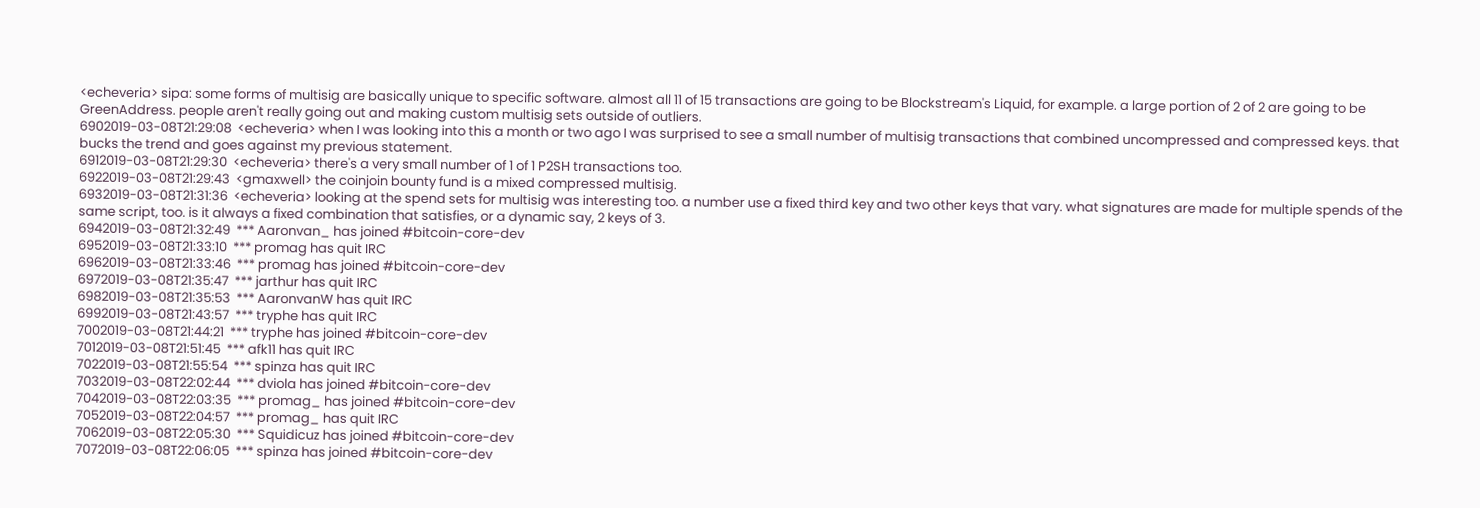<echeveria> sipa: some forms of multisig are basically unique to specific software. almost all 11 of 15 transactions are going to be Blockstream's Liquid, for example. a large portion of 2 of 2 are going to be GreenAddress. people aren't really going out and making custom multisig sets outside of outliers.
6902019-03-08T21:29:08  <echeveria> when I was looking into this a month or two ago I was surprised to see a small number of multisig transactions that combined uncompressed and compressed keys. that bucks the trend and goes against my previous statement.
6912019-03-08T21:29:30  <echeveria> there's a very small number of 1 of 1 P2SH transactions too.
6922019-03-08T21:29:43  <gmaxwell> the coinjoin bounty fund is a mixed compressed multisig.
6932019-03-08T21:31:36  <echeveria> looking at the spend sets for multisig was interesting too. a number use a fixed third key and two other keys that vary. what signatures are made for multiple spends of the same script, too. is it always a fixed combination that satisfies, or a dynamic say, 2 keys of 3.
6942019-03-08T21:32:49  *** Aaronvan_ has joined #bitcoin-core-dev
6952019-03-08T21:33:10  *** promag has quit IRC
6962019-03-08T21:33:46  *** promag has joined #bitcoin-core-dev
6972019-03-08T21:35:47  *** jarthur has quit IRC
6982019-03-08T21:35:53  *** AaronvanW has quit IRC
6992019-03-08T21:43:57  *** tryphe has quit IRC
7002019-03-08T21:44:21  *** tryphe has joined #bitcoin-core-dev
7012019-03-08T21:51:45  *** afk11 has quit IRC
7022019-03-08T21:55:54  *** spinza has quit IRC
7032019-03-08T22:02:44  *** dviola has joined #bitcoin-core-dev
7042019-03-08T22:03:35  *** promag_ has joined #bitcoin-core-dev
7052019-03-08T22:04:57  *** promag_ has quit IRC
7062019-03-08T22:05:30  *** Squidicuz has joined #bitcoin-core-dev
7072019-03-08T22:06:05  *** spinza has joined #bitcoin-core-dev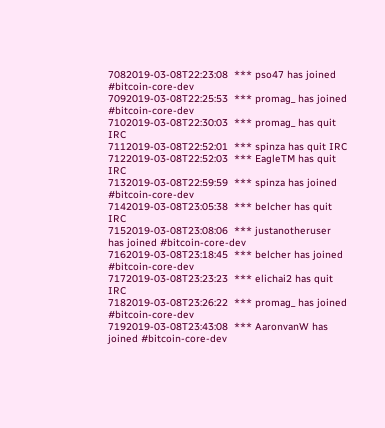7082019-03-08T22:23:08  *** pso47 has joined #bitcoin-core-dev
7092019-03-08T22:25:53  *** promag_ has joined #bitcoin-core-dev
7102019-03-08T22:30:03  *** promag_ has quit IRC
7112019-03-08T22:52:01  *** spinza has quit IRC
7122019-03-08T22:52:03  *** EagleTM has quit IRC
7132019-03-08T22:59:59  *** spinza has joined #bitcoin-core-dev
7142019-03-08T23:05:38  *** belcher has quit IRC
7152019-03-08T23:08:06  *** justanotheruser has joined #bitcoin-core-dev
7162019-03-08T23:18:45  *** belcher has joined #bitcoin-core-dev
7172019-03-08T23:23:23  *** elichai2 has quit IRC
7182019-03-08T23:26:22  *** promag_ has joined #bitcoin-core-dev
7192019-03-08T23:43:08  *** AaronvanW has joined #bitcoin-core-dev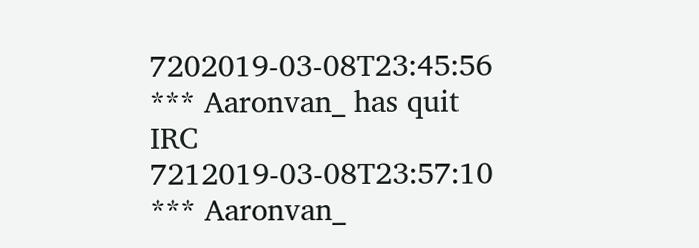7202019-03-08T23:45:56  *** Aaronvan_ has quit IRC
7212019-03-08T23:57:10  *** Aaronvan_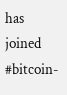has joined #bitcoin-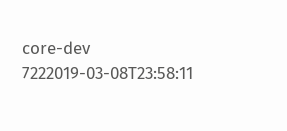core-dev
7222019-03-08T23:58:11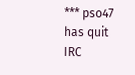*** pso47 has quit IRC